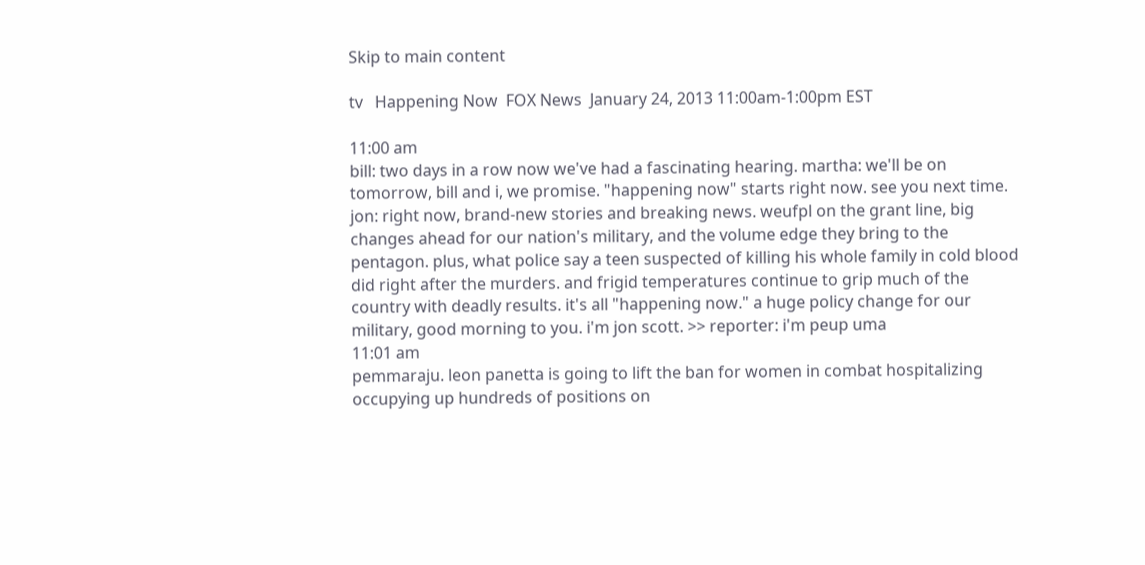Skip to main content

tv   Happening Now  FOX News  January 24, 2013 11:00am-1:00pm EST

11:00 am
bill: two days in a row now we've had a fascinating hearing. martha: we'll be on tomorrow, bill and i, we promise. "happening now" starts right now. see you next time. jon: right now, brand-new stories and breaking news. weufpl on the grant line, big changes ahead for our nation's military, and the volume edge they bring to the pentagon. plus, what police say a teen suspected of killing his whole family in cold blood did right after the murders. and frigid temperatures continue to grip much of the country with deadly results. it's all "happening now." a huge policy change for our military, good morning to you. i'm jon scott. >> reporter: i'm peup uma
11:01 am
pemmaraju. leon panetta is going to lift the ban for women in combat hospitalizing occupying up hundreds of positions on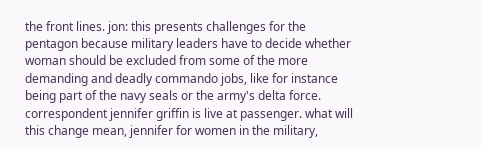the front lines. jon: this presents challenges for the pentagon because military leaders have to decide whether woman should be excluded from some of the more demanding and deadly commando jobs, like for instance being part of the navy seals or the army's delta force. correspondent jennifer griffin is live at passenger. what will this change mean, jennifer for women in the military,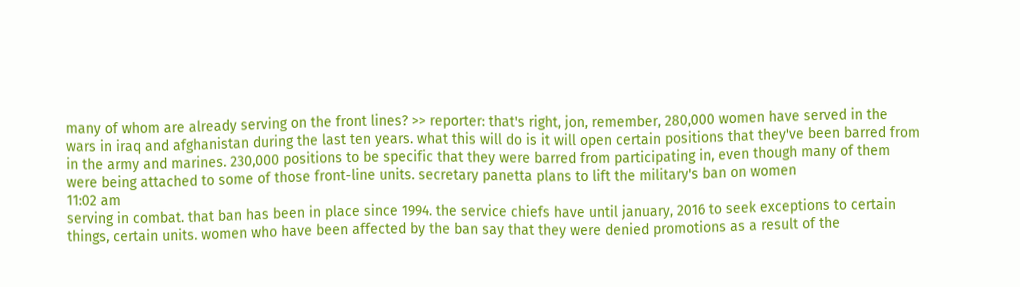many of whom are already serving on the front lines? >> reporter: that's right, jon, remember, 280,000 women have served in the wars in iraq and afghanistan during the last ten years. what this will do is it will open certain positions that they've been barred from in the army and marines. 230,000 positions to be specific that they were barred from participating in, even though many of them were being attached to some of those front-line units. secretary panetta plans to lift the military's ban on women
11:02 am
serving in combat. that ban has been in place since 1994. the service chiefs have until january, 2016 to seek exceptions to certain things, certain units. women who have been affected by the ban say that they were denied promotions as a result of the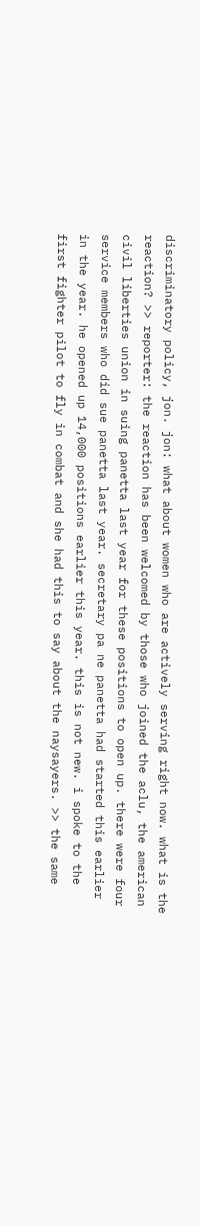discriminatory policy, jon. jon: what about women who are actively serving right now. what is the reaction? >> reporter: the reaction has been welcomed by those who joined the aclu, the american civil liberties union in suing panetta last year for these positions to open up. there were four service members who did sue panetta last year. secretary pa ne panetta had started this earlier in the year. he opened up 14,000 positions earlier this year. this is not new. i spoke to the first fighter pilot to fly in combat and she had this to say about the naysayers. >> the same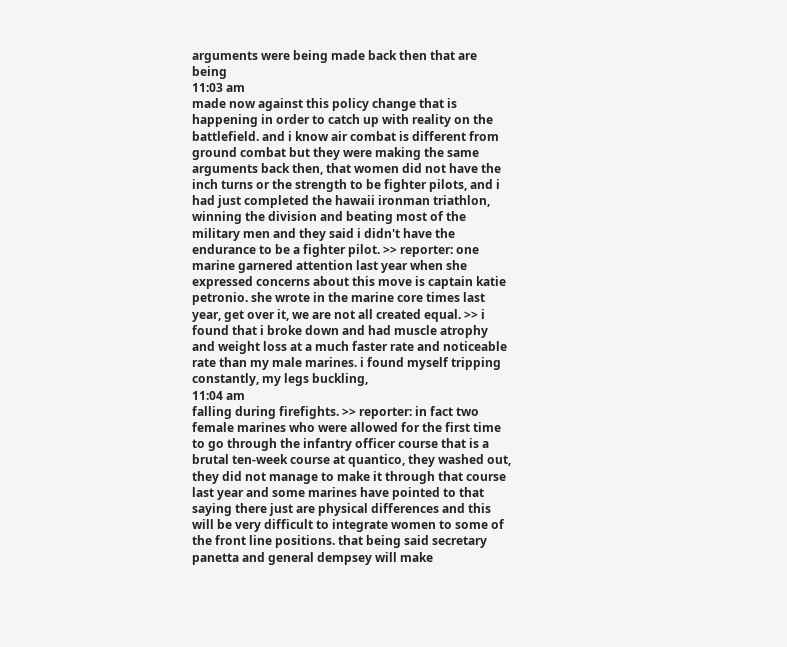arguments were being made back then that are being
11:03 am
made now against this policy change that is happening in order to catch up with reality on the battlefield. and i know air combat is different from ground combat but they were making the same arguments back then, that women did not have the inch turns or the strength to be fighter pilots, and i had just completed the hawaii ironman triathlon, winning the division and beating most of the military men and they said i didn't have the endurance to be a fighter pilot. >> reporter: one marine garnered attention last year when she expressed concerns about this move is captain katie petronio. she wrote in the marine core times last year, get over it, we are not all created equal. >> i found that i broke down and had muscle atrophy and weight loss at a much faster rate and noticeable rate than my male marines. i found myself tripping constantly, my legs buckling,
11:04 am
falling during firefights. >> reporter: in fact two female marines who were allowed for the first time to go through the infantry officer course that is a brutal ten-week course at quantico, they washed out, they did not manage to make it through that course last year and some marines have pointed to that saying there just are physical differences and this will be very difficult to integrate women to some of the front line positions. that being said secretary panetta and general dempsey will make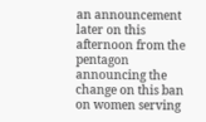an announcement later on this afternoon from the pentagon announcing the change on this ban on women serving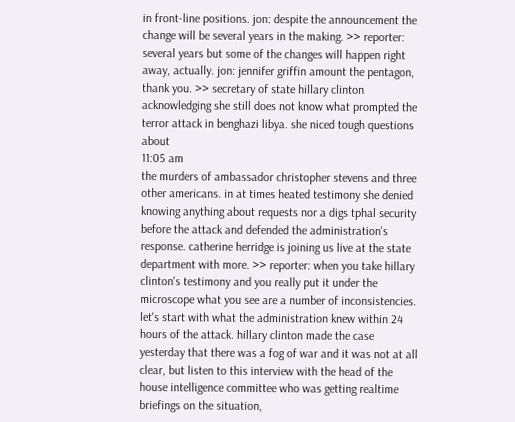in front-line positions. jon: despite the announcement the change will be several years in the making. >> reporter: several years but some of the changes will happen right away, actually. jon: jennifer griffin amount the pentagon, thank you. >> secretary of state hillary clinton acknowledging she still does not know what prompted the terror attack in benghazi libya. she niced tough questions about
11:05 am
the murders of ambassador christopher stevens and three other americans. in at times heated testimony she denied knowing anything about requests nor a digs tphal security before the attack and defended the administration's response. catherine herridge is joining us live at the state department with more. >> reporter: when you take hillary clinton's testimony and you really put it under the microscope what you see are a number of inconsistencies. let's start with what the administration knew within 24 hours of the attack. hillary clinton made the case yesterday that there was a fog of war and it was not at all clear, but listen to this interview with the head of the house intelligence committee who was getting realtime briefings on the situation,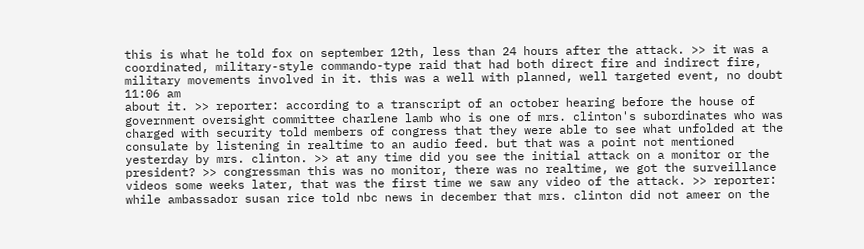this is what he told fox on september 12th, less than 24 hours after the attack. >> it was a coordinated, military-style commando-type raid that had both direct fire and indirect fire, military movements involved in it. this was a well with planned, well targeted event, no doubt
11:06 am
about it. >> reporter: according to a transcript of an october hearing before the house of government oversight committee charlene lamb who is one of mrs. clinton's subordinates who was charged with security told members of congress that they were able to see what unfolded at the consulate by listening in realtime to an audio feed. but that was a point not mentioned yesterday by mrs. clinton. >> at any time did you see the initial attack on a monitor or the president? >> congressman this was no monitor, there was no realtime, we got the surveillance videos some weeks later, that was the first time we saw any video of the attack. >> reporter: while ambassador susan rice told nbc news in december that mrs. clinton did not ameer on the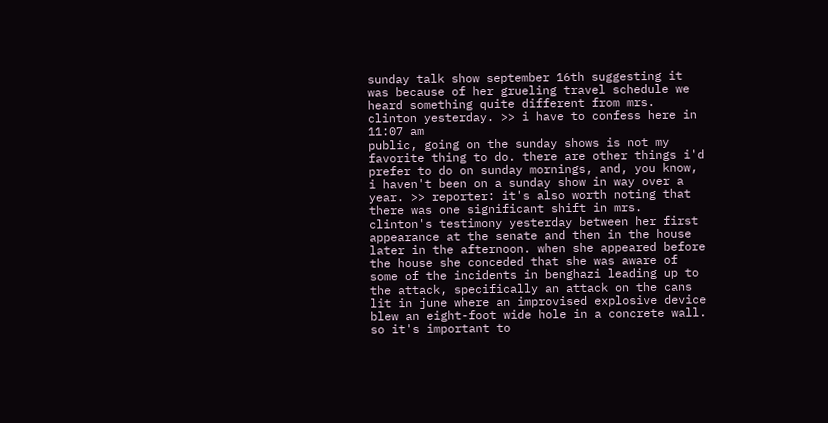sunday talk show september 16th suggesting it was because of her grueling travel schedule we heard something quite different from mrs. clinton yesterday. >> i have to confess here in
11:07 am
public, going on the sunday shows is not my favorite thing to do. there are other things i'd prefer to do on sunday mornings, and, you know, i haven't been on a sunday show in way over a year. >> reporter: it's also worth noting that there was one significant shift in mrs. clinton's testimony yesterday between her first appearance at the senate and then in the house later in the afternoon. when she appeared before the house she conceded that she was aware of some of the incidents in benghazi leading up to the attack, specifically an attack on the cans lit in june where an improvised explosive device blew an eight-foot wide hole in a concrete wall. so it's important to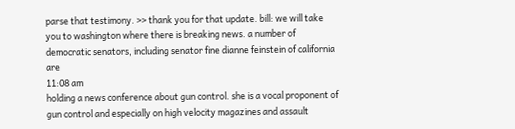parse that testimony. >> thank you for that update. bill: we will take you to washington where there is breaking news. a number of democratic senators, including senator fine dianne feinstein of california are
11:08 am
holding a news conference about gun control. she is a vocal proponent of gun control and especially on high velocity magazines and assault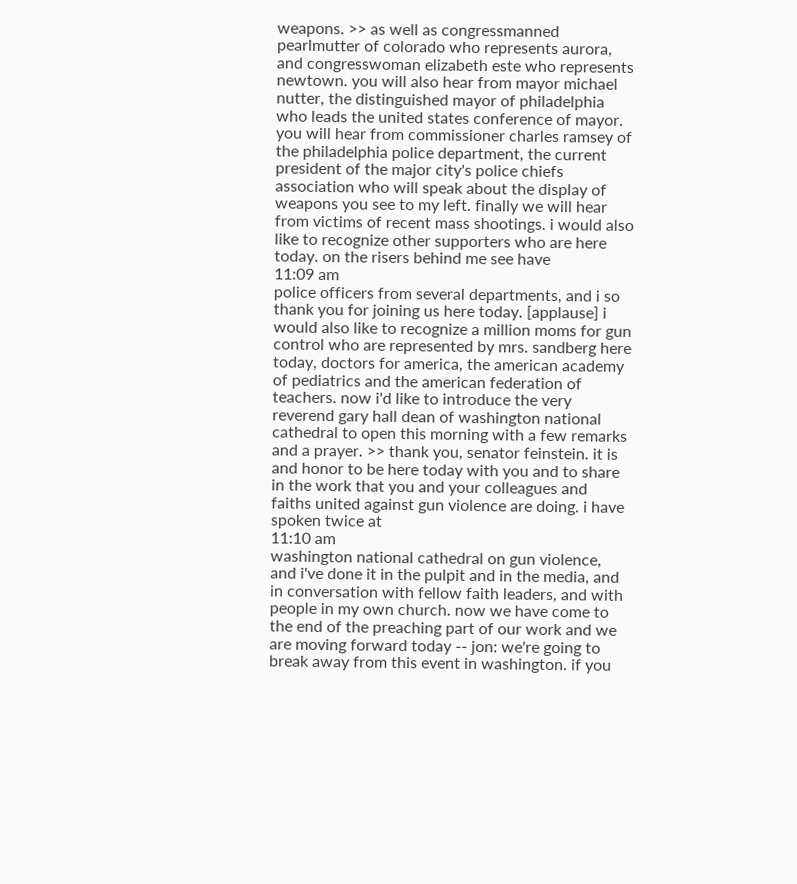weapons. >> as well as congressmanned pearlmutter of colorado who represents aurora, and congresswoman elizabeth este who represents newtown. you will also hear from mayor michael nutter, the distinguished mayor of philadelphia who leads the united states conference of mayor. you will hear from commissioner charles ramsey of the philadelphia police department, the current president of the major city's police chiefs association who will speak about the display of weapons you see to my left. finally we will hear from victims of recent mass shootings. i would also like to recognize other supporters who are here today. on the risers behind me see have
11:09 am
police officers from several departments, and i so thank you for joining us here today. [applause] i would also like to recognize a million moms for gun control who are represented by mrs. sandberg here today, doctors for america, the american academy of pediatrics and the american federation of teachers. now i'd like to introduce the very reverend gary hall dean of washington national cathedral to open this morning with a few remarks and a prayer. >> thank you, senator feinstein. it is and honor to be here today with you and to share in the work that you and your colleagues and faiths united against gun violence are doing. i have spoken twice at
11:10 am
washington national cathedral on gun violence, and i've done it in the pulpit and in the media, and in conversation with fellow faith leaders, and with people in my own church. now we have come to the end of the preaching part of our work and we are moving forward today -- jon: we're going to break away from this event in washington. if you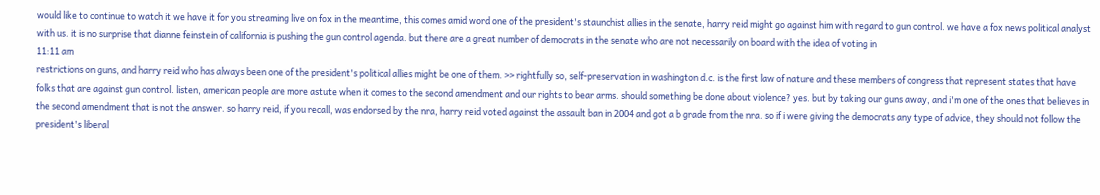would like to continue to watch it we have it for you streaming live on fox in the meantime, this comes amid word one of the president's staunchist allies in the senate, harry reid might go against him with regard to gun control. we have a fox news political analyst with us. it is no surprise that dianne feinstein of california is pushing the gun control agenda. but there are a great number of democrats in the senate who are not necessarily on board with the idea of voting in
11:11 am
restrictions on guns, and harry reid who has always been one of the president's political allies might be one of them. >> rightfully so, self-preservation in washington d.c. is the first law of nature and these members of congress that represent states that have folks that are against gun control. listen, american people are more astute when it comes to the second amendment and our rights to bear arms. should something be done about violence? yes. but by taking our guns away, and i'm one of the ones that believes in the second amendment that is not the answer. so harry reid, if you recall, was endorsed by the nra, harry reid voted against the assault ban in 2004 and got a b grade from the nra. so if i were giving the democrats any type of advice, they should not follow the president's liberal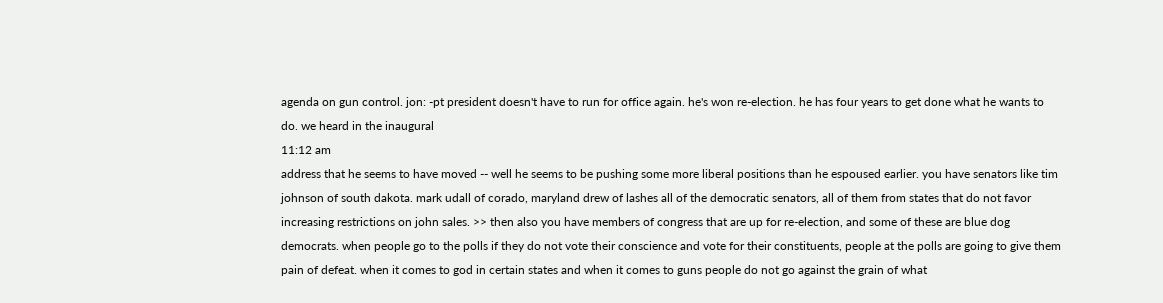agenda on gun control. jon: -pt president doesn't have to run for office again. he's won re-election. he has four years to get done what he wants to do. we heard in the inaugural
11:12 am
address that he seems to have moved -- well he seems to be pushing some more liberal positions than he espoused earlier. you have senators like tim johnson of south dakota. mark udall of corado, maryland drew of lashes all of the democratic senators, all of them from states that do not favor increasing restrictions on john sales. >> then also you have members of congress that are up for re-election, and some of these are blue dog democrats. when people go to the polls if they do not vote their conscience and vote for their constituents, people at the polls are going to give them pain of defeat. when it comes to god in certain states and when it comes to guns people do not go against the grain of what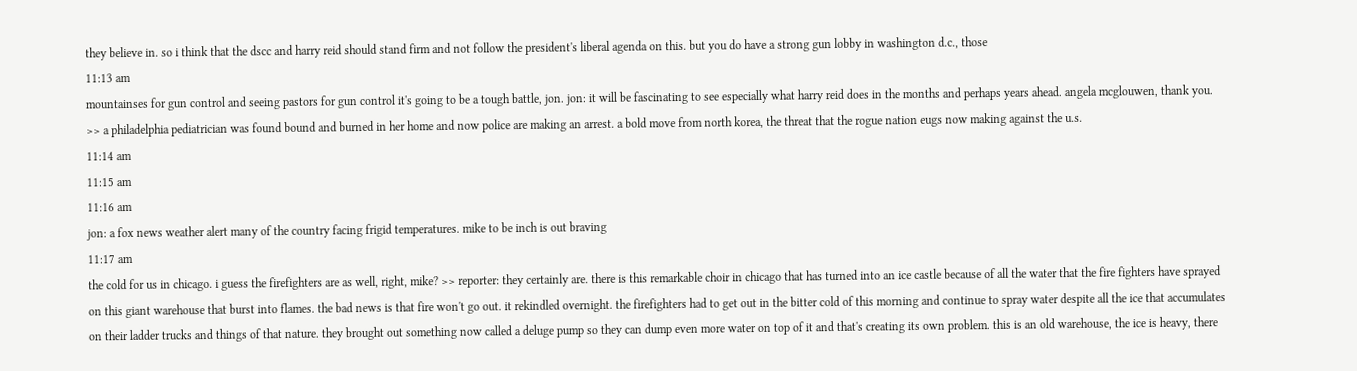they believe in. so i think that the dscc and harry reid should stand firm and not follow the president's liberal agenda on this. but you do have a strong gun lobby in washington d.c., those
11:13 am
mountainses for gun control and seeing pastors for gun control it's going to be a tough battle, jon. jon: it will be fascinating to see especially what harry reid does in the months and perhaps years ahead. angela mcglouwen, thank you. >> a philadelphia pediatrician was found bound and burned in her home and now police are making an arrest. a bold move from north korea, the threat that the rogue nation eugs now making against the u.s.
11:14 am
11:15 am
11:16 am
jon: a fox news weather alert many of the country facing frigid temperatures. mike to be inch is out braving
11:17 am
the cold for us in chicago. i guess the firefighters are as well, right, mike? >> reporter: they certainly are. there is this remarkable choir in chicago that has turned into an ice castle because of all the water that the fire fighters have sprayed on this giant warehouse that burst into flames. the bad news is that fire won't go out. it rekindled overnight. the firefighters had to get out in the bitter cold of this morning and continue to spray water despite all the ice that accumulates on their ladder trucks and things of that nature. they brought out something now called a deluge pump so they can dump even more water on top of it and that's creating its own problem. this is an old warehouse, the ice is heavy, there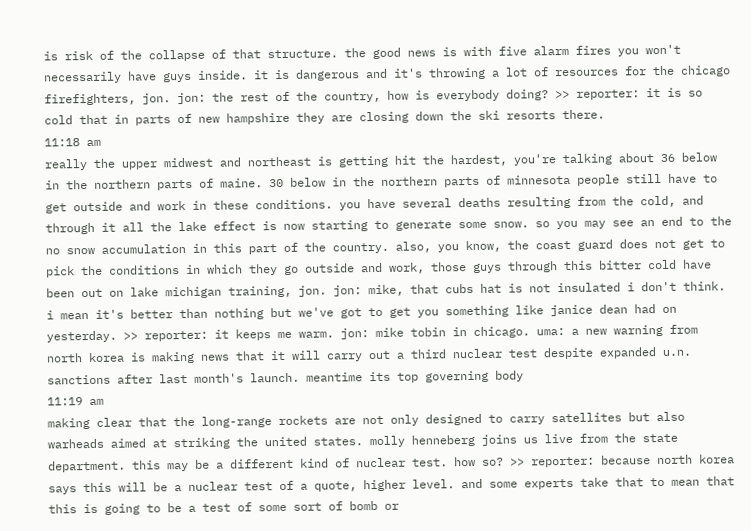is risk of the collapse of that structure. the good news is with five alarm fires you won't necessarily have guys inside. it is dangerous and it's throwing a lot of resources for the chicago firefighters, jon. jon: the rest of the country, how is everybody doing? >> reporter: it is so cold that in parts of new hampshire they are closing down the ski resorts there.
11:18 am
really the upper midwest and northeast is getting hit the hardest, you're talking about 36 below in the northern parts of maine. 30 below in the northern parts of minnesota people still have to get outside and work in these conditions. you have several deaths resulting from the cold, and through it all the lake effect is now starting to generate some snow. so you may see an end to the no snow accumulation in this part of the country. also, you know, the coast guard does not get to pick the conditions in which they go outside and work, those guys through this bitter cold have been out on lake michigan training, jon. jon: mike, that cubs hat is not insulated i don't think. i mean it's better than nothing but we've got to get you something like janice dean had on yesterday. >> reporter: it keeps me warm. jon: mike tobin in chicago. uma: a new warning from north korea is making news that it will carry out a third nuclear test despite expanded u.n. sanctions after last month's launch. meantime its top governing body
11:19 am
making clear that the long-range rockets are not only designed to carry satellites but also warheads aimed at striking the united states. molly henneberg joins us live from the state department. this may be a different kind of nuclear test. how so? >> reporter: because north korea says this will be a nuclear test of a quote, higher level. and some experts take that to mean that this is going to be a test of some sort of bomb or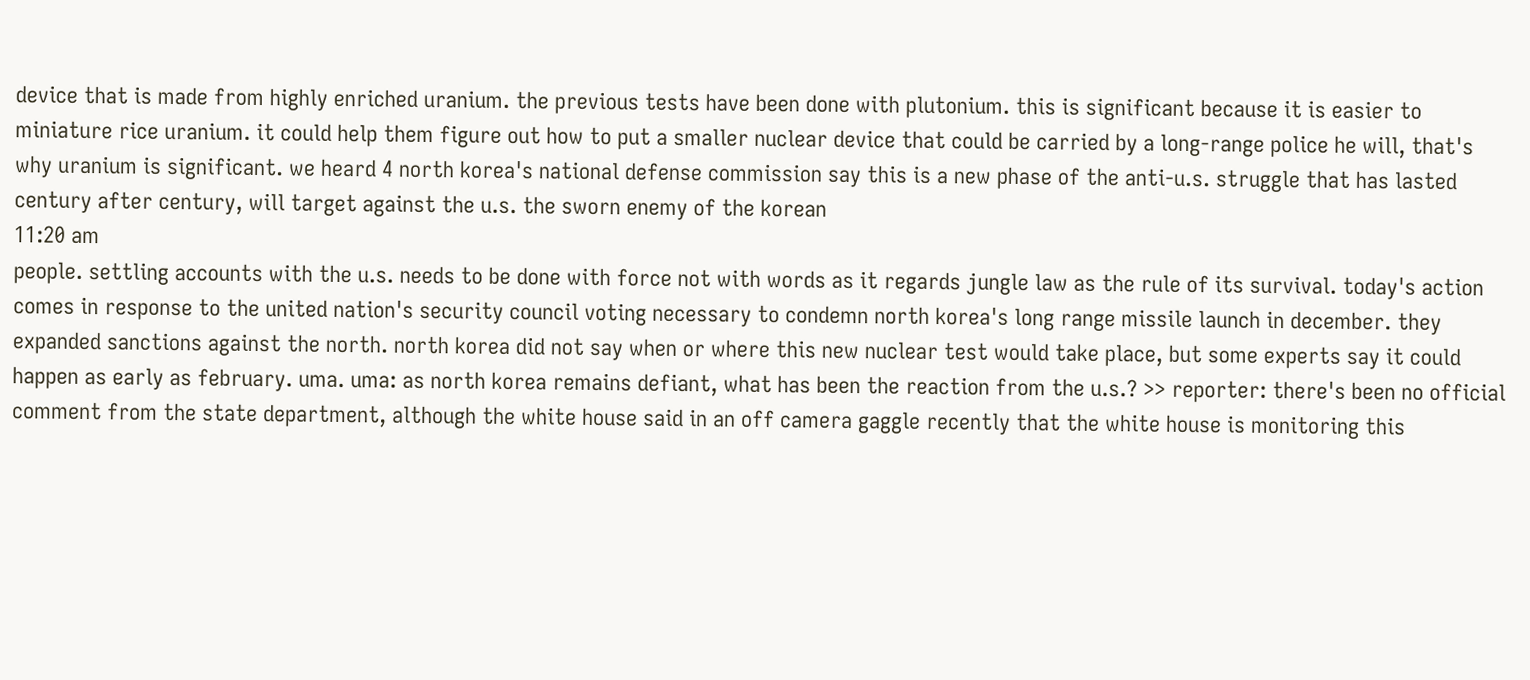device that is made from highly enriched uranium. the previous tests have been done with plutonium. this is significant because it is easier to miniature rice uranium. it could help them figure out how to put a smaller nuclear device that could be carried by a long-range police he will, that's why uranium is significant. we heard 4 north korea's national defense commission say this is a new phase of the anti-u.s. struggle that has lasted century after century, will target against the u.s. the sworn enemy of the korean
11:20 am
people. settling accounts with the u.s. needs to be done with force not with words as it regards jungle law as the rule of its survival. today's action comes in response to the united nation's security council voting necessary to condemn north korea's long range missile launch in december. they expanded sanctions against the north. north korea did not say when or where this new nuclear test would take place, but some experts say it could happen as early as february. uma. uma: as north korea remains defiant, what has been the reaction from the u.s.? >> reporter: there's been no official comment from the state department, although the white house said in an off camera gaggle recently that the white house is monitoring this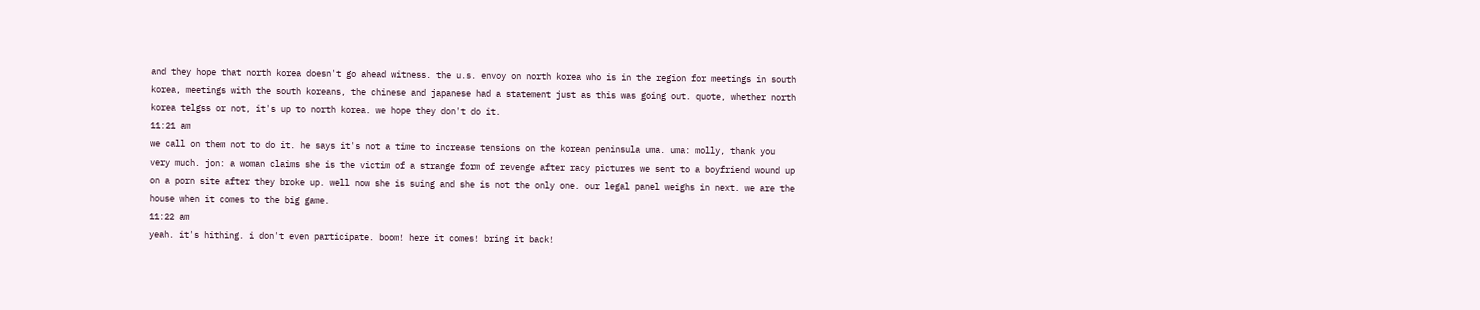and they hope that north korea doesn't go ahead witness. the u.s. envoy on north korea who is in the region for meetings in south korea, meetings with the south koreans, the chinese and japanese had a statement just as this was going out. quote, whether north korea telgss or not, it's up to north korea. we hope they don't do it.
11:21 am
we call on them not to do it. he says it's not a time to increase tensions on the korean peninsula uma. uma: molly, thank you very much. jon: a woman claims she is the victim of a strange form of revenge after racy pictures we sent to a boyfriend wound up on a porn site after they broke up. well now she is suing and she is not the only one. our legal panel weighs in next. we are the house when it comes to the big game.
11:22 am
yeah. it's hithing. i don't even participate. boom! here it comes! bring it back!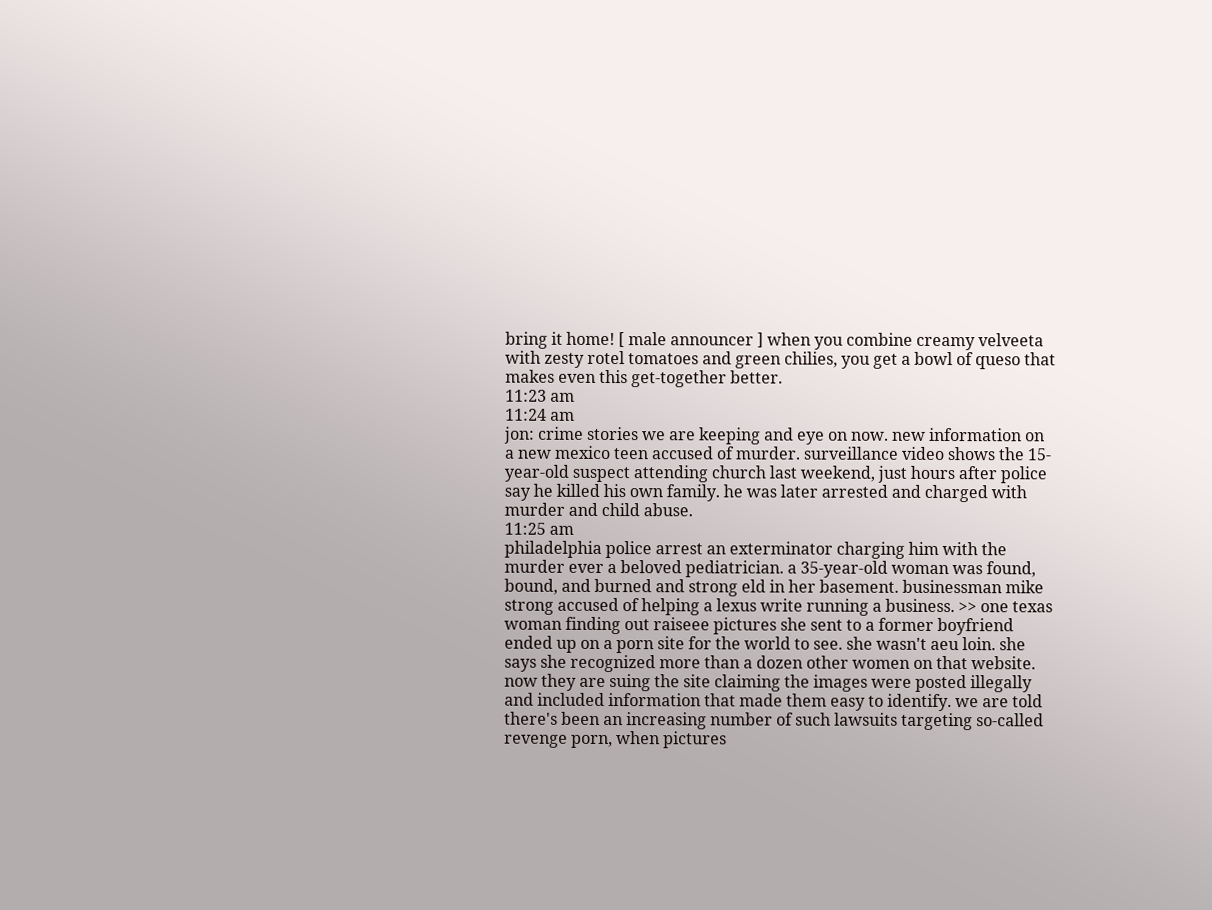bring it home! [ male announcer ] when you combine creamy velveeta with zesty rotel tomatoes and green chilies, you get a bowl of queso that makes even this get-together better.
11:23 am
11:24 am
jon: crime stories we are keeping and eye on now. new information on a new mexico teen accused of murder. surveillance video shows the 15-year-old suspect attending church last weekend, just hours after police say he killed his own family. he was later arrested and charged with murder and child abuse.
11:25 am
philadelphia police arrest an exterminator charging him with the murder ever a beloved pediatrician. a 35-year-old woman was found, bound, and burned and strong eld in her basement. businessman mike strong accused of helping a lexus write running a business. >> one texas woman finding out raiseee pictures she sent to a former boyfriend ended up on a porn site for the world to see. she wasn't aeu loin. she says she recognized more than a dozen other women on that website. now they are suing the site claiming the images were posted illegally and included information that made them easy to identify. we are told there's been an increasing number of such lawsuits targeting so-called revenge porn, when pictures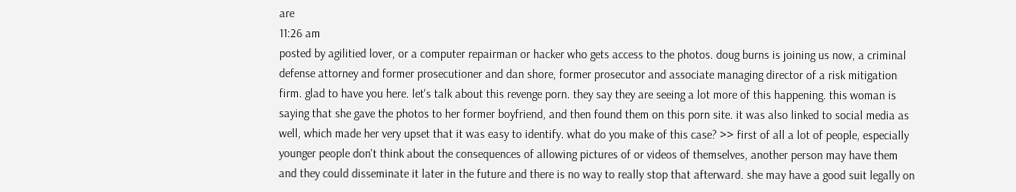are
11:26 am
posted by agilitied lover, or a computer repairman or hacker who gets access to the photos. doug burns is joining us now, a criminal defense attorney and former prosecutioner and dan shore, former prosecutor and associate managing director of a risk mitigation firm. glad to have you here. let's talk about this revenge porn. they say they are seeing a lot more of this happening. this woman is saying that she gave the photos to her former boyfriend, and then found them on this porn site. it was also linked to social media as well, which made her very upset that it was easy to identify. what do you make of this case? >> first of all a lot of people, especially younger people don't think about the consequences of allowing pictures of or videos of themselves, another person may have them and they could disseminate it later in the future and there is no way to really stop that afterward. she may have a good suit legally on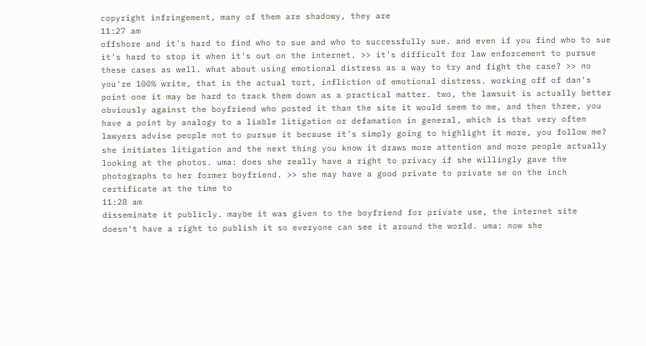copyright infringement, many of them are shadowy, they are
11:27 am
offshore and it's hard to find who to sue and who to successfully sue. and even if you find who to sue it's hard to stop it when it's out on the internet. >> it's difficult for law enforcement to pursue these cases as well. what about using emotional distress as a way to try and fight the case? >> no you're 100% write, that is the actual tort, infliction of emotional distress. working off of dan's point one it may be hard to track them down as a practical matter. two, the lawsuit is actually better obviously against the boyfriend who posted it than the site it would seem to me, and then three, you have a point by analogy to a liable litigation or defamation in general, which is that very often lawyers advise people not to pursue it because it's simply going to highlight it more, you follow me? she initiates litigation and the next thing you know it draws more attention and more people actually looking at the photos. uma: does she really have a right to privacy if she willingly gave the photographs to her former boyfriend. >> she may have a good private to private se on the inch certificate at the time to
11:28 am
disseminate it publicly. maybe it was given to the boyfriend for private use, the internet site doesn't have a right to publish it so everyone can see it around the world. uma: now she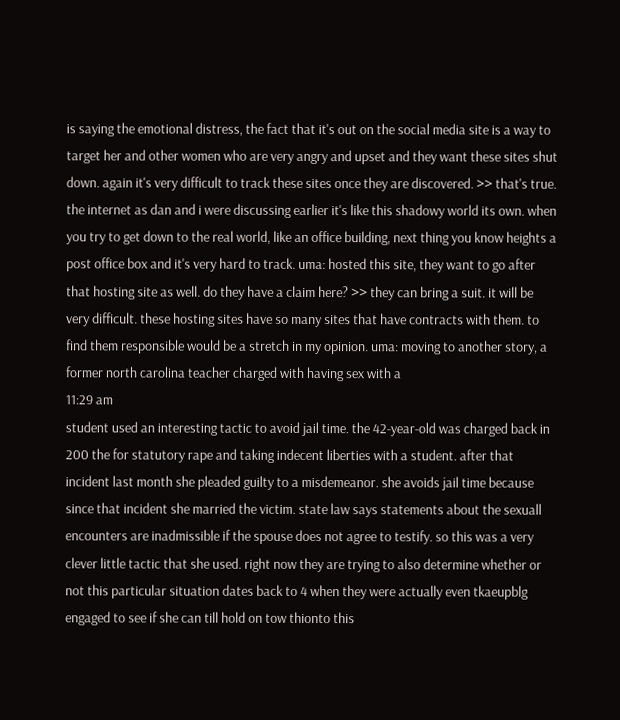is saying the emotional distress, the fact that it's out on the social media site is a way to target her and other women who are very angry and upset and they want these sites shut down. again it's very difficult to track these sites once they are discovered. >> that's true. the internet as dan and i were discussing earlier it's like this shadowy world its own. when you try to get down to the real world, like an office building, next thing you know heights a post office box and it's very hard to track. uma: hosted this site, they want to go after that hosting site as well. do they have a claim here? >> they can bring a suit. it will be very difficult. these hosting sites have so many sites that have contracts with them. to find them responsible would be a stretch in my opinion. uma: moving to another story, a former north carolina teacher charged with having sex with a
11:29 am
student used an interesting tactic to avoid jail time. the 42-year-old was charged back in 200 the for statutory rape and taking indecent liberties with a student. after that incident last month she pleaded guilty to a misdemeanor. she avoids jail time because since that incident she married the victim. state law says statements about the sexuall encounters are inadmissible if the spouse does not agree to testify. so this was a very clever little tactic that she used. right now they are trying to also determine whether or not this particular situation dates back to 4 when they were actually even tkaeupblg engaged to see if she can till hold on tow thionto this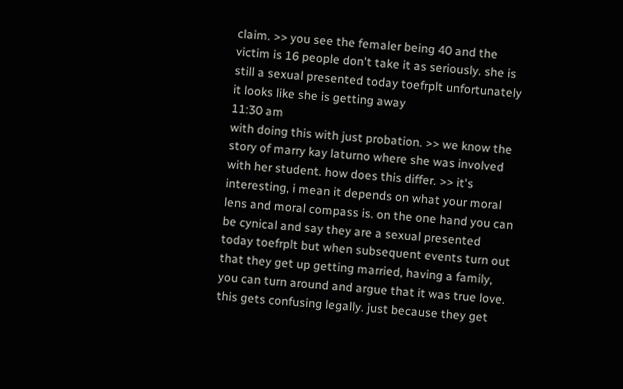claim. >> you see the femaler being 40 and the victim is 16 people don't take it as seriously. she is still a sexual presented today toefrplt unfortunately it looks like she is getting away
11:30 am
with doing this with just probation. >> we know the story of marry kay laturno where she was involved with her student. how does this differ. >> it's interesting, i mean it depends on what your moral lens and moral compass is. on the one hand you can be cynical and say they are a sexual presented today toefrplt but when subsequent events turn out that they get up getting married, having a family, you can turn around and argue that it was true love. this gets confusing legally. just because they get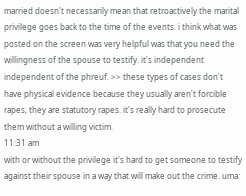married doesn't necessarily mean that retroactively the marital privilege goes back to the time of the events. i think what was posted on the screen was very helpful was that you need the willingness of the spouse to testify. it's independent independent of the phreuf. >> these types of cases don't have physical evidence because they usually aren't forcible rapes, they are statutory rapes. it's really hard to prosecute them without a willing victim.
11:31 am
with or without the privilege it's hard to get someone to testify against their spouse in a way that will make out the crime. uma: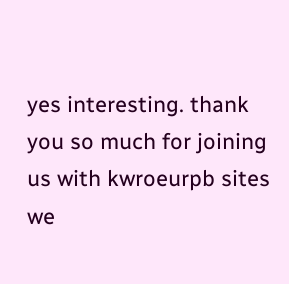yes interesting. thank you so much for joining us with kwroeurpb sites we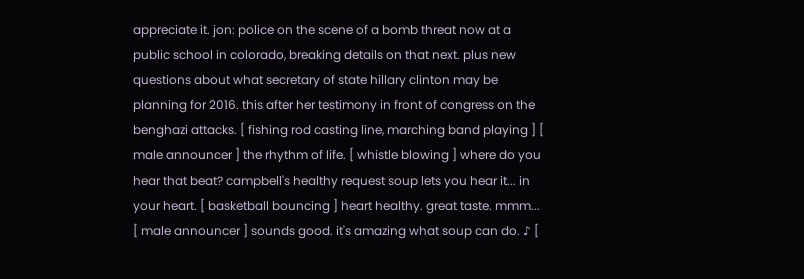appreciate it. jon: police on the scene of a bomb threat now at a public school in colorado, breaking details on that next. plus new questions about what secretary of state hillary clinton may be planning for 2016. this after her testimony in front of congress on the benghazi attacks. [ fishing rod casting line, marching band playing ] [ male announcer ] the rhythm of life. [ whistle blowing ] where do you hear that beat? campbell's healthy request soup lets you hear it... in your heart. [ basketball bouncing ] heart healthy. great taste. mmm... [ male announcer ] sounds good. it's amazing what soup can do. ♪ [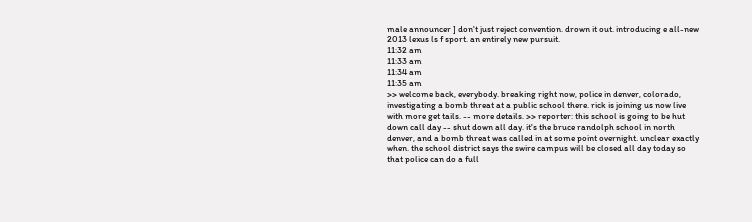male announcer ] don't just reject convention. drown it out. introducing e all-new 2013 lexus ls f sport. an entirely new pursuit.
11:32 am
11:33 am
11:34 am
11:35 am
>> welcome back, everybody. breaking right now, police in denver, colorado, investigating a bomb threat at a public school there. rick is joining us now live with more get tails. -- more details. >> reporter: this school is going to be hut down call day -- shut down all day. it's the bruce randolph school in north denver, and a bomb threat was called in at some point overnight. unclear exactly when. the school district says the swire campus will be closed all day today so that police can do a full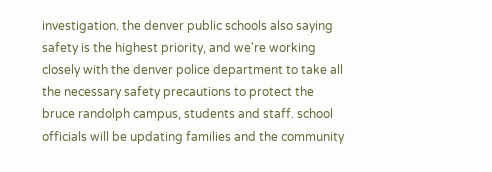investigation. the denver public schools also saying safety is the highest priority, and we're working closely with the denver police department to take all the necessary safety precautions to protect the bruce randolph campus, students and staff. school officials will be updating families and the community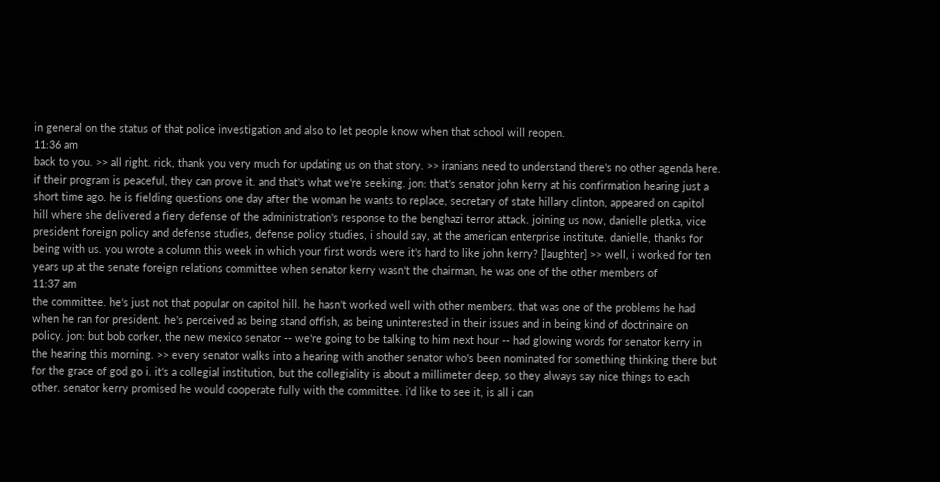in general on the status of that police investigation and also to let people know when that school will reopen.
11:36 am
back to you. >> all right. rick, thank you very much for updating us on that story. >> iranians need to understand there's no other agenda here. if their program is peaceful, they can prove it. and that's what we're seeking. jon: that's senator john kerry at his confirmation hearing just a short time ago. he is fielding questions one day after the woman he wants to replace, secretary of state hillary clinton, appeared on capitol hill where she delivered a fiery defense of the administration's response to the benghazi terror attack. joining us now, danielle pletka, vice president foreign policy and defense studies, defense policy studies, i should say, at the american enterprise institute. danielle, thanks for being with us. you wrote a column this week in which your first words were it's hard to like john kerry? [laughter] >> well, i worked for ten years up at the senate foreign relations committee when senator kerry wasn't the chairman, he was one of the other members of
11:37 am
the committee. he's just not that popular on capitol hill. he hasn't worked well with other members. that was one of the problems he had when he ran for president. he's perceived as being stand offish, as being uninterested in their issues and in being kind of doctrinaire on policy. jon: but bob corker, the new mexico senator -- we're going to be talking to him next hour -- had glowing words for senator kerry in the hearing this morning. >> every senator walks into a hearing with another senator who's been nominated for something thinking there but for the grace of god go i. it's a collegial institution, but the collegiality is about a millimeter deep, so they always say nice things to each other. senator kerry promised he would cooperate fully with the committee. i'd like to see it, is all i can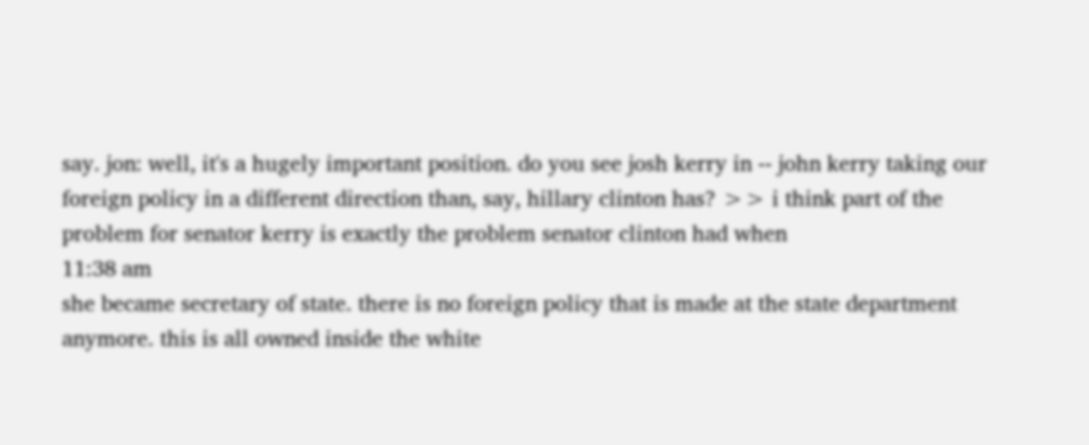say. jon: well, it's a hugely important position. do you see josh kerry in -- john kerry taking our foreign policy in a different direction than, say, hillary clinton has? >> i think part of the problem for senator kerry is exactly the problem senator clinton had when
11:38 am
she became secretary of state. there is no foreign policy that is made at the state department anymore. this is all owned inside the white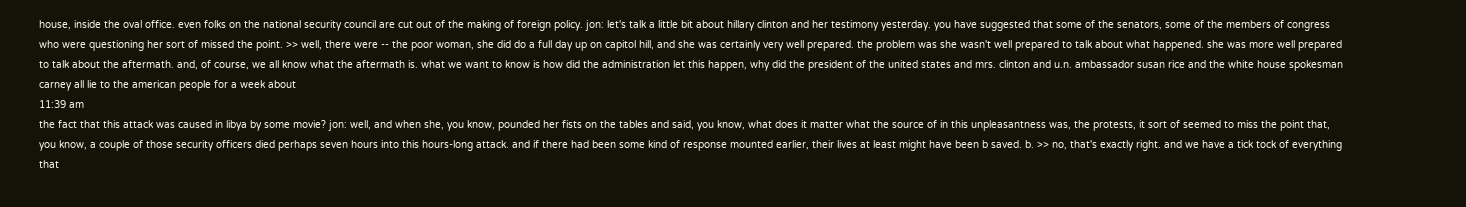house, inside the oval office. even folks on the national security council are cut out of the making of foreign policy. jon: let's talk a little bit about hillary clinton and her testimony yesterday. you have suggested that some of the senators, some of the members of congress who were questioning her sort of missed the point. >> well, there were -- the poor woman, she did do a full day up on capitol hill, and she was certainly very well prepared. the problem was she wasn't well prepared to talk about what happened. she was more well prepared to talk about the aftermath. and, of course, we all know what the aftermath is. what we want to know is how did the administration let this happen, why did the president of the united states and mrs. clinton and u.n. ambassador susan rice and the white house spokesman carney all lie to the american people for a week about
11:39 am
the fact that this attack was caused in libya by some movie? jon: well, and when she, you know, pounded her fists on the tables and said, you know, what does it matter what the source of in this unpleasantness was, the protests, it sort of seemed to miss the point that, you know, a couple of those security officers died perhaps seven hours into this hours-long attack. and if there had been some kind of response mounted earlier, their lives at least might have been b saved. b. >> no, that's exactly right. and we have a tick tock of everything that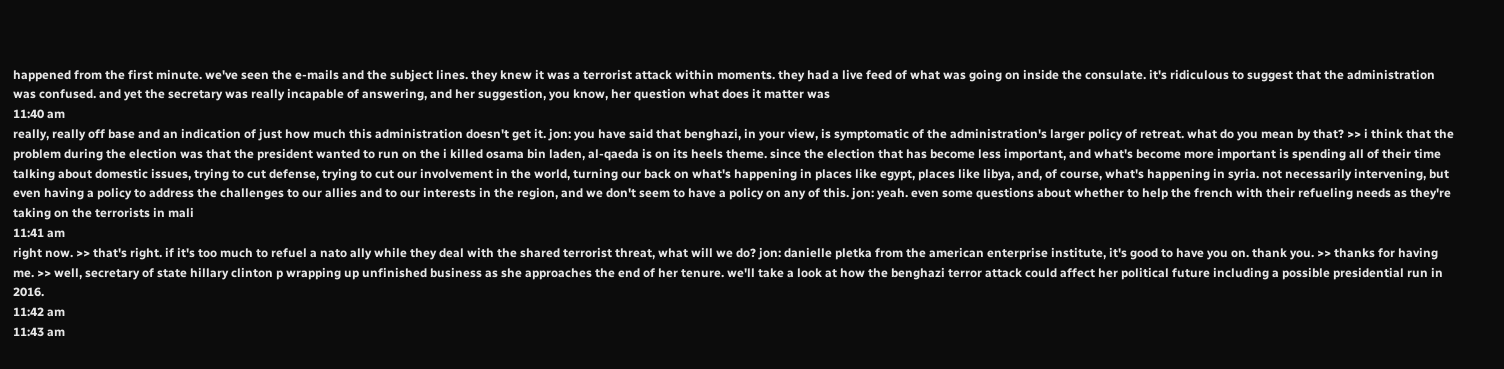happened from the first minute. we've seen the e-mails and the subject lines. they knew it was a terrorist attack within moments. they had a live feed of what was going on inside the consulate. it's ridiculous to suggest that the administration was confused. and yet the secretary was really incapable of answering, and her suggestion, you know, her question what does it matter was
11:40 am
really, really off base and an indication of just how much this administration doesn't get it. jon: you have said that benghazi, in your view, is symptomatic of the administration's larger policy of retreat. what do you mean by that? >> i think that the problem during the election was that the president wanted to run on the i killed osama bin laden, al-qaeda is on its heels theme. since the election that has become less important, and what's become more important is spending all of their time talking about domestic issues, trying to cut defense, trying to cut our involvement in the world, turning our back on what's happening in places like egypt, places like libya, and, of course, what's happening in syria. not necessarily intervening, but even having a policy to address the challenges to our allies and to our interests in the region, and we don't seem to have a policy on any of this. jon: yeah. even some questions about whether to help the french with their refueling needs as they're taking on the terrorists in mali
11:41 am
right now. >> that's right. if it's too much to refuel a nato ally while they deal with the shared terrorist threat, what will we do? jon: danielle pletka from the american enterprise institute, it's good to have you on. thank you. >> thanks for having me. >> well, secretary of state hillary clinton p wrapping up unfinished business as she approaches the end of her tenure. we'll take a look at how the benghazi terror attack could affect her political future including a possible presidential run in 2016.
11:42 am
11:43 am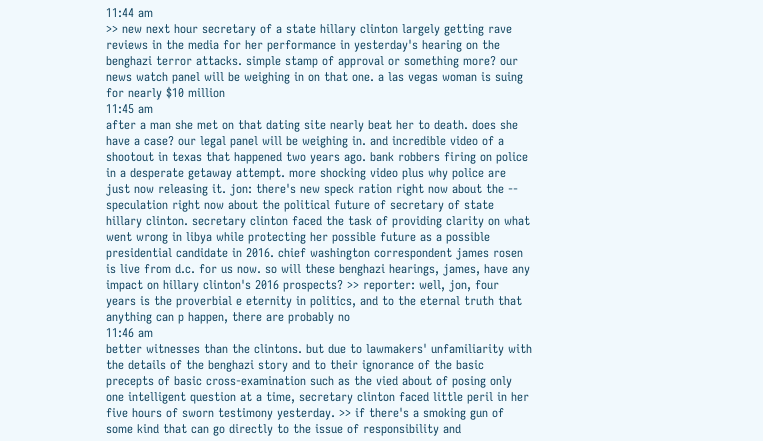11:44 am
>> new next hour secretary of a state hillary clinton largely getting rave reviews in the media for her performance in yesterday's hearing on the benghazi terror attacks. simple stamp of approval or something more? our news watch panel will be weighing in on that one. a las vegas woman is suing for nearly $10 million
11:45 am
after a man she met on that dating site nearly beat her to death. does she have a case? our legal panel will be weighing in. and incredible video of a shootout in texas that happened two years ago. bank robbers firing on police in a desperate getaway attempt. more shocking video plus why police are just now releasing it. jon: there's new speck ration right now about the -- speculation right now about the political future of secretary of state hillary clinton. secretary clinton faced the task of providing clarity on what went wrong in libya while protecting her possible future as a possible presidential candidate in 2016. chief washington correspondent james rosen is live from d.c. for us now. so will these benghazi hearings, james, have any impact on hillary clinton's 2016 prospects? >> reporter: well, jon, four years is the proverbial e eternity in politics, and to the eternal truth that anything can p happen, there are probably no
11:46 am
better witnesses than the clintons. but due to lawmakers' unfamiliarity with the details of the benghazi story and to their ignorance of the basic precepts of basic cross-examination such as the vied about of posing only one intelligent question at a time, secretary clinton faced little peril in her five hours of sworn testimony yesterday. >> if there's a smoking gun of some kind that can go directly to the issue of responsibility and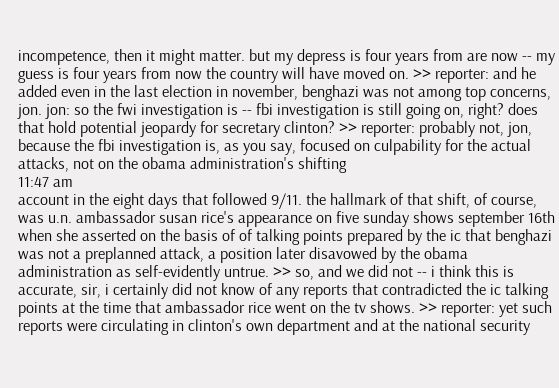incompetence, then it might matter. but my depress is four years from are now -- my guess is four years from now the country will have moved on. >> reporter: and he added even in the last election in november, benghazi was not among top concerns, jon. jon: so the fwi investigation is -- fbi investigation is still going on, right? does that hold potential jeopardy for secretary clinton? >> reporter: probably not, jon, because the fbi investigation is, as you say, focused on culpability for the actual attacks, not on the obama administration's shifting
11:47 am
account in the eight days that followed 9/11. the hallmark of that shift, of course, was u.n. ambassador susan rice's appearance on five sunday shows september 16th when she asserted on the basis of of talking points prepared by the ic that benghazi was not a preplanned attack, a position later disavowed by the obama administration as self-evidently untrue. >> so, and we did not -- i think this is accurate, sir, i certainly did not know of any reports that contradicted the ic talking points at the time that ambassador rice went on the tv shows. >> reporter: yet such reports were circulating in clinton's own department and at the national security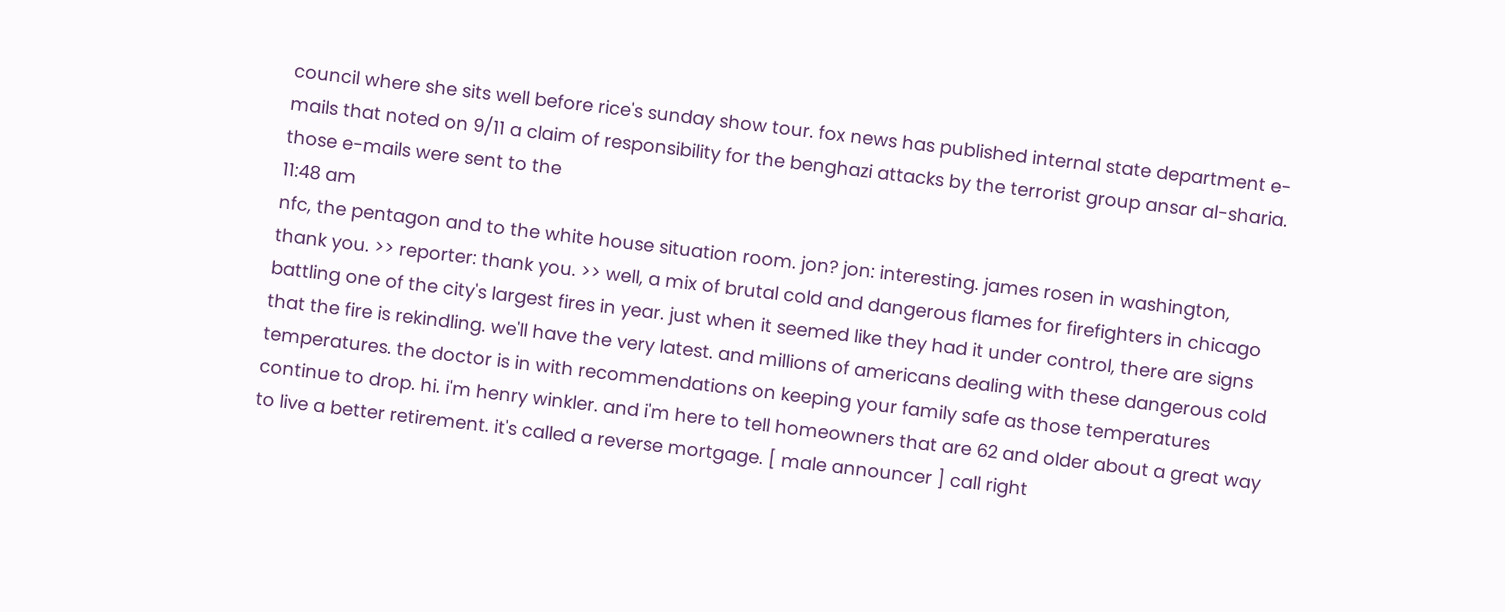council where she sits well before rice's sunday show tour. fox news has published internal state department e-mails that noted on 9/11 a claim of responsibility for the benghazi attacks by the terrorist group ansar al-sharia. those e-mails were sent to the
11:48 am
nfc, the pentagon and to the white house situation room. jon? jon: interesting. james rosen in washington, thank you. >> reporter: thank you. >> well, a mix of brutal cold and dangerous flames for firefighters in chicago battling one of the city's largest fires in year. just when it seemed like they had it under control, there are signs that the fire is rekindling. we'll have the very latest. and millions of americans dealing with these dangerous cold temperatures. the doctor is in with recommendations on keeping your family safe as those temperatures continue to drop. hi. i'm henry winkler. and i'm here to tell homeowners that are 62 and older about a great way to live a better retirement. it's called a reverse mortgage. [ male announcer ] call right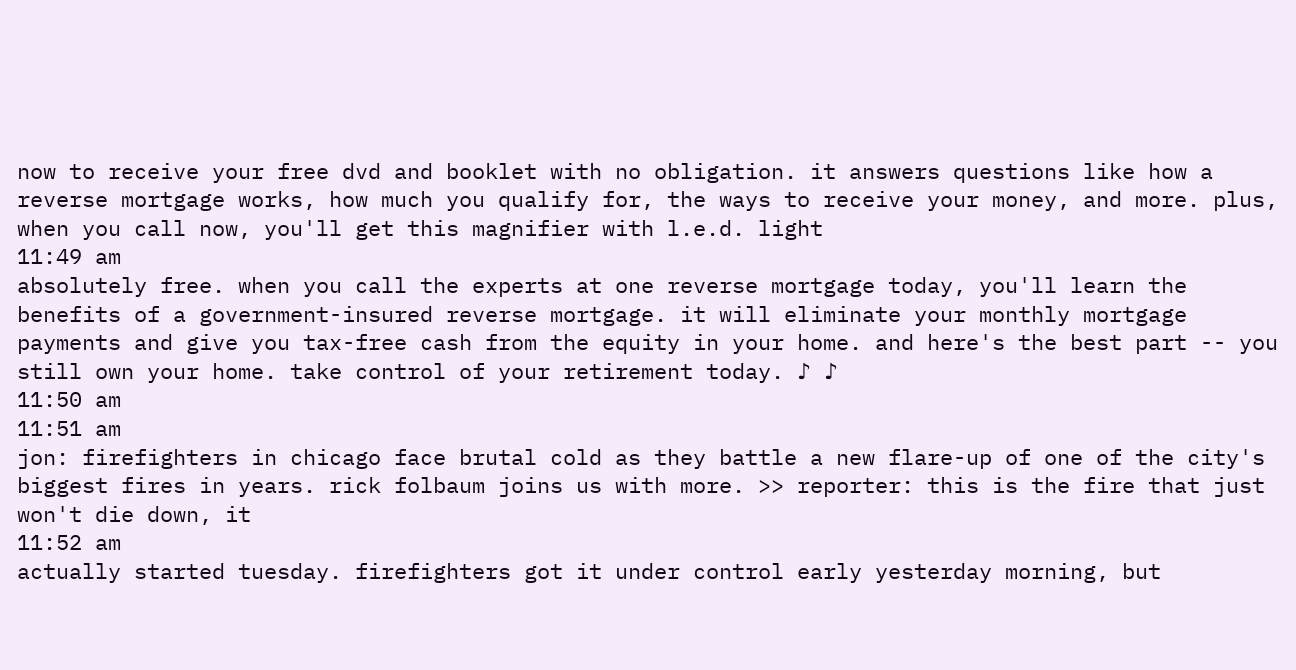now to receive your free dvd and booklet with no obligation. it answers questions like how a reverse mortgage works, how much you qualify for, the ways to receive your money, and more. plus, when you call now, you'll get this magnifier with l.e.d. light
11:49 am
absolutely free. when you call the experts at one reverse mortgage today, you'll learn the benefits of a government-insured reverse mortgage. it will eliminate your monthly mortgage payments and give you tax-free cash from the equity in your home. and here's the best part -- you still own your home. take control of your retirement today. ♪ ♪
11:50 am
11:51 am
jon: firefighters in chicago face brutal cold as they battle a new flare-up of one of the city's biggest fires in years. rick folbaum joins us with more. >> reporter: this is the fire that just won't die down, it
11:52 am
actually started tuesday. firefighters got it under control early yesterday morning, but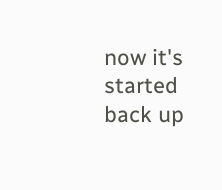now it's started back up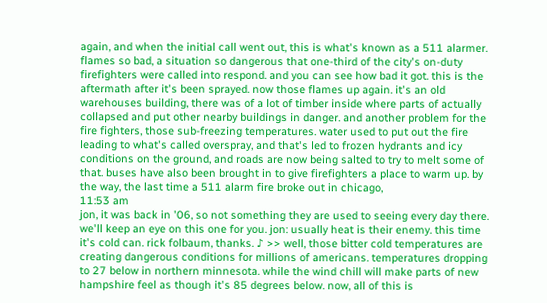again, and when the initial call went out, this is what's known as a 511 alarmer. flames so bad, a situation so dangerous that one-third of the city's on-duty firefighters were called into respond. and you can see how bad it got. this is the aftermath after it's been sprayed. now those flames up again. it's an old warehouses building, there was of a lot of timber inside where parts of actually collapsed and put other nearby buildings in danger. and another problem for the fire fighters, those sub-freezing temperatures. water used to put out the fire leading to what's called overspray, and that's led to frozen hydrants and icy conditions on the ground, and roads are now being salted to try to melt some of that. buses have also been brought in to give firefighters a place to warm up. by the way, the last time a 511 alarm fire broke out in chicago,
11:53 am
jon, it was back in '06, so not something they are used to seeing every day there. we'll keep an eye on this one for you. jon: usually heat is their enemy. this time it's cold can. rick folbaum, thanks. ♪ >> well, those bitter cold temperatures are creating dangerous conditions for millions of americans. temperatures dropping to 27 below in northern minnesota. while the wind chill will make parts of new hampshire feel as though it's 85 degrees below. now, all of this is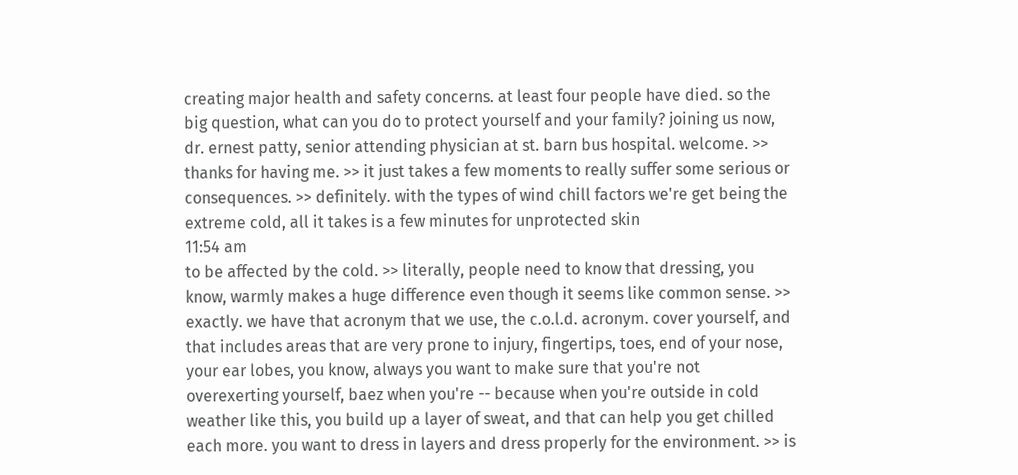creating major health and safety concerns. at least four people have died. so the big question, what can you do to protect yourself and your family? joining us now, dr. ernest patty, senior attending physician at st. barn bus hospital. welcome. >> thanks for having me. >> it just takes a few moments to really suffer some serious or consequences. >> definitely. with the types of wind chill factors we're get being the extreme cold, all it takes is a few minutes for unprotected skin
11:54 am
to be affected by the cold. >> literally, people need to know that dressing, you know, warmly makes a huge difference even though it seems like common sense. >> exactly. we have that acronym that we use, the c.o.l.d. acronym. cover yourself, and that includes areas that are very prone to injury, fingertips, toes, end of your nose, your ear lobes, you know, always you want to make sure that you're not overexerting yourself, baez when you're -- because when you're outside in cold weather like this, you build up a layer of sweat, and that can help you get chilled each more. you want to dress in layers and dress properly for the environment. >> is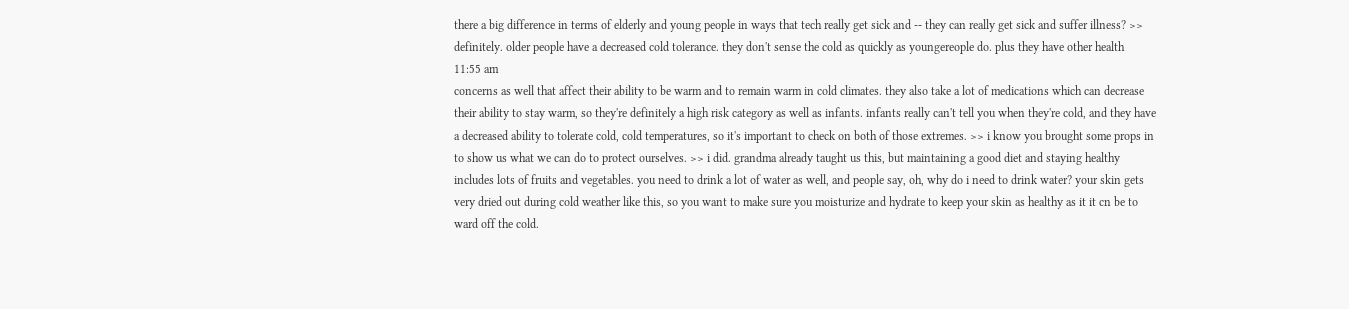there a big difference in terms of elderly and young people in ways that tech really get sick and -- they can really get sick and suffer illness? >> definitely. older people have a decreased cold tolerance. they don't sense the cold as quickly as youngereople do. plus they have other health
11:55 am
concerns as well that affect their ability to be warm and to remain warm in cold climates. they also take a lot of medications which can decrease their ability to stay warm, so they're definitely a high risk category as well as infants. infants really can't tell you when they're cold, and they have a decreased ability to tolerate cold, cold temperatures, so it's important to check on both of those extremes. >> i know you brought some props in to show us what we can do to protect ourselves. >> i did. grandma already taught us this, but maintaining a good diet and staying healthy includes lots of fruits and vegetables. you need to drink a lot of water as well, and people say, oh, why do i need to drink water? your skin gets very dried out during cold weather like this, so you want to make sure you moisturize and hydrate to keep your skin as healthy as it it cn be to ward off the cold.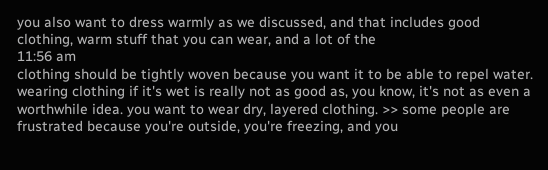you also want to dress warmly as we discussed, and that includes good clothing, warm stuff that you can wear, and a lot of the
11:56 am
clothing should be tightly woven because you want it to be able to repel water. wearing clothing if it's wet is really not as good as, you know, it's not as even a worthwhile idea. you want to wear dry, layered clothing. >> some people are frustrated because you're outside, you're freezing, and you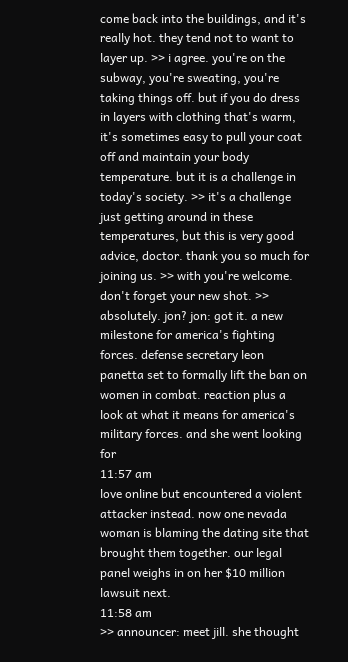come back into the buildings, and it's really hot. they tend not to want to layer up. >> i agree. you're on the subway, you're sweating, you're taking things off. but if you do dress in layers with clothing that's warm, it's sometimes easy to pull your coat off and maintain your body temperature. but it is a challenge in today's society. >> it's a challenge just getting around in these temperatures, but this is very good advice, doctor. thank you so much for joining us. >> with you're welcome. don't forget your new shot. >> absolutely. jon? jon: got it. a new milestone for america's fighting forces. defense secretary leon panetta set to formally lift the ban on women in combat. reaction plus a look at what it means for america's military forces. and she went looking for
11:57 am
love online but encountered a violent attacker instead. now one nevada woman is blaming the dating site that brought them together. our legal panel weighs in on her $10 million lawsuit next.
11:58 am
>> announcer: meet jill. she thought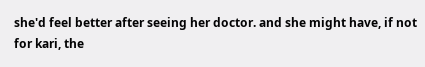she'd feel better after seeing her doctor. and she might have, if not for kari, the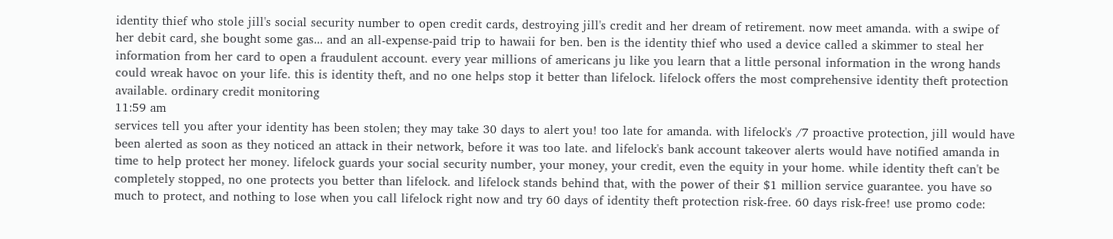identity thief who stole jill's social security number to open credit cards, destroying jill's credit and her dream of retirement. now meet amanda. with a swipe of her debit card, she bought some gas... and an all-expense-paid trip to hawaii for ben. ben is the identity thief who used a device called a skimmer to steal her information from her card to open a fraudulent account. every year millions of americans ju like you learn that a little personal information in the wrong hands could wreak havoc on your life. this is identity theft, and no one helps stop it better than lifelock. lifelock offers the most comprehensive identity theft protection available. ordinary credit monitoring
11:59 am
services tell you after your identity has been stolen; they may take 30 days to alert you! too late for amanda. with lifelock's /7 proactive protection, jill would have been alerted as soon as they noticed an attack in their network, before it was too late. and lifelock's bank account takeover alerts would have notified amanda in time to help protect her money. lifelock guards your social security number, your money, your credit, even the equity in your home. while identity theft can't be completely stopped, no one protects you better than lifelock. and lifelock stands behind that, with the power of their $1 million service guarantee. you have so much to protect, and nothing to lose when you call lifelock right now and try 60 days of identity theft protection risk-free. 60 days risk-free! use promo code: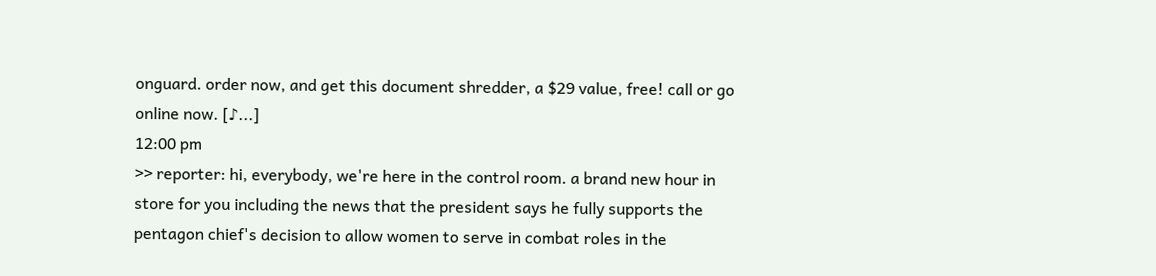onguard. order now, and get this document shredder, a $29 value, free! call or go online now. [♪...]
12:00 pm
>> reporter: hi, everybody, we're here in the control room. a brand new hour in store for you including the news that the president says he fully supports the pentagon chief's decision to allow women to serve in combat roles in the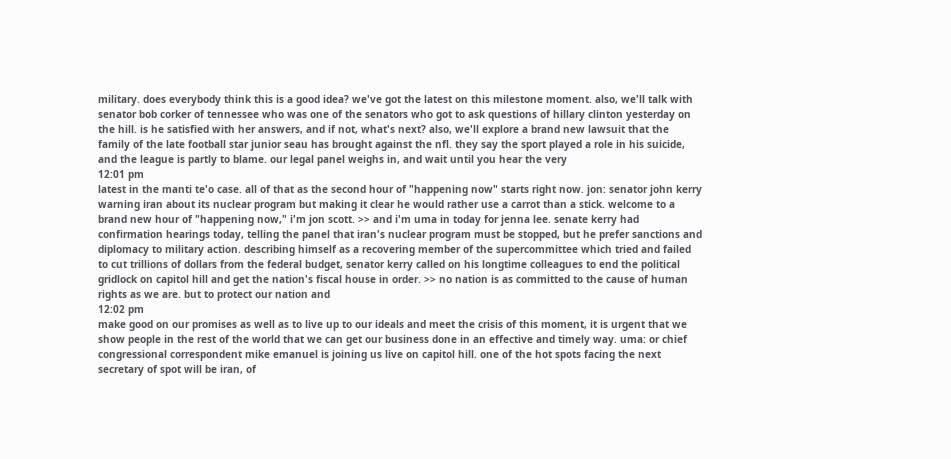military. does everybody think this is a good idea? we've got the latest on this milestone moment. also, we'll talk with senator bob corker of tennessee who was one of the senators who got to ask questions of hillary clinton yesterday on the hill. is he satisfied with her answers, and if not, what's next? also, we'll explore a brand new lawsuit that the family of the late football star junior seau has brought against the nfl. they say the sport played a role in his suicide, and the league is partly to blame. our legal panel weighs in, and wait until you hear the very
12:01 pm
latest in the manti te'o case. all of that as the second hour of "happening now" starts right now. jon: senator john kerry warning iran about its nuclear program but making it clear he would rather use a carrot than a stick. welcome to a brand new hour of "happening now," i'm jon scott. >> and i'm uma in today for jenna lee. senate kerry had confirmation hearings today, telling the panel that iran's nuclear program must be stopped, but he prefer sanctions and diplomacy to military action. describing himself as a recovering member of the supercommittee which tried and failed to cut trillions of dollars from the federal budget, senator kerry called on his longtime colleagues to end the political gridlock on capitol hill and get the nation's fiscal house in order. >> no nation is as committed to the cause of human rights as we are. but to protect our nation and
12:02 pm
make good on our promises as well as to live up to our ideals and meet the crisis of this moment, it is urgent that we show people in the rest of the world that we can get our business done in an effective and timely way. uma: or chief congressional correspondent mike emanuel is joining us live on capitol hill. one of the hot spots facing the next secretary of spot will be iran, of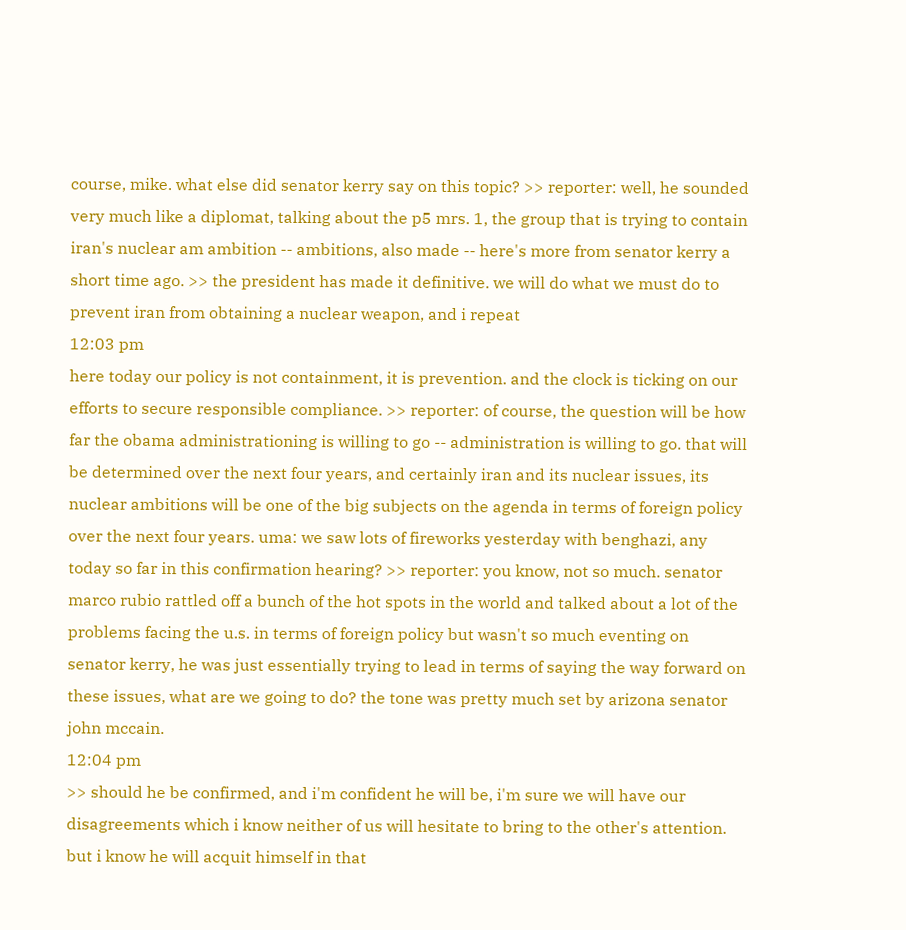course, mike. what else did senator kerry say on this topic? >> reporter: well, he sounded very much like a diplomat, talking about the p5 mrs. 1, the group that is trying to contain iran's nuclear am ambition -- ambitions, also made -- here's more from senator kerry a short time ago. >> the president has made it definitive. we will do what we must do to prevent iran from obtaining a nuclear weapon, and i repeat
12:03 pm
here today our policy is not containment, it is prevention. and the clock is ticking on our efforts to secure responsible compliance. >> reporter: of course, the question will be how far the obama administrationing is willing to go -- administration is willing to go. that will be determined over the next four years, and certainly iran and its nuclear issues, its nuclear ambitions will be one of the big subjects on the agenda in terms of foreign policy over the next four years. uma: we saw lots of fireworks yesterday with benghazi, any today so far in this confirmation hearing? >> reporter: you know, not so much. senator marco rubio rattled off a bunch of the hot spots in the world and talked about a lot of the problems facing the u.s. in terms of foreign policy but wasn't so much eventing on senator kerry, he was just essentially trying to lead in terms of saying the way forward on these issues, what are we going to do? the tone was pretty much set by arizona senator john mccain.
12:04 pm
>> should he be confirmed, and i'm confident he will be, i'm sure we will have our disagreements which i know neither of us will hesitate to bring to the other's attention. but i know he will acquit himself in that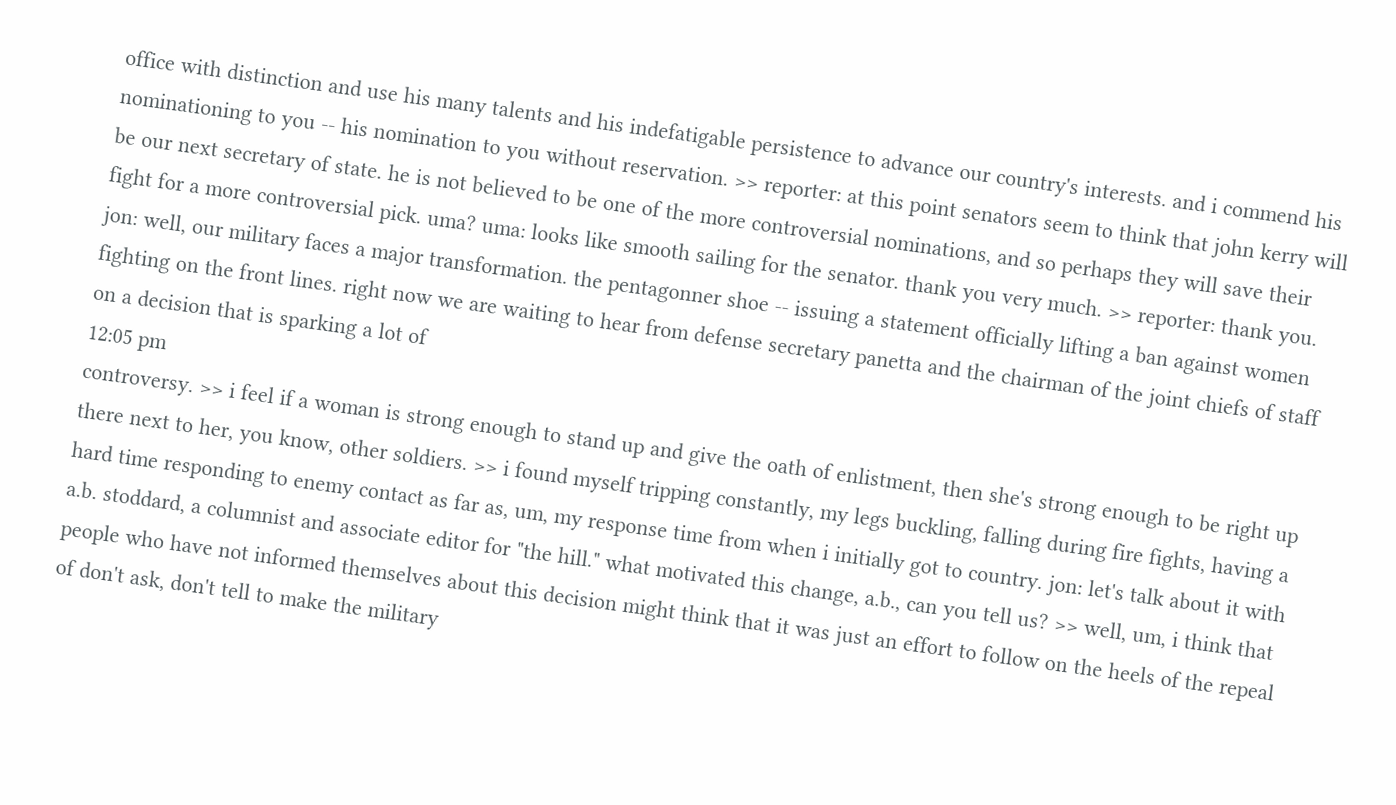office with distinction and use his many talents and his indefatigable persistence to advance our country's interests. and i commend his nominationing to you -- his nomination to you without reservation. >> reporter: at this point senators seem to think that john kerry will be our next secretary of state. he is not believed to be one of the more controversial nominations, and so perhaps they will save their fight for a more controversial pick. uma? uma: looks like smooth sailing for the senator. thank you very much. >> reporter: thank you. jon: well, our military faces a major transformation. the pentagonner shoe -- issuing a statement officially lifting a ban against women fighting on the front lines. right now we are waiting to hear from defense secretary panetta and the chairman of the joint chiefs of staff on a decision that is sparking a lot of
12:05 pm
controversy. >> i feel if a woman is strong enough to stand up and give the oath of enlistment, then she's strong enough to be right up there next to her, you know, other soldiers. >> i found myself tripping constantly, my legs buckling, falling during fire fights, having a hard time responding to enemy contact as far as, um, my response time from when i initially got to country. jon: let's talk about it with a.b. stoddard, a columnist and associate editor for "the hill." what motivated this change, a.b., can you tell us? >> well, um, i think that people who have not informed themselves about this decision might think that it was just an effort to follow on the heels of the repeal of don't ask, don't tell to make the military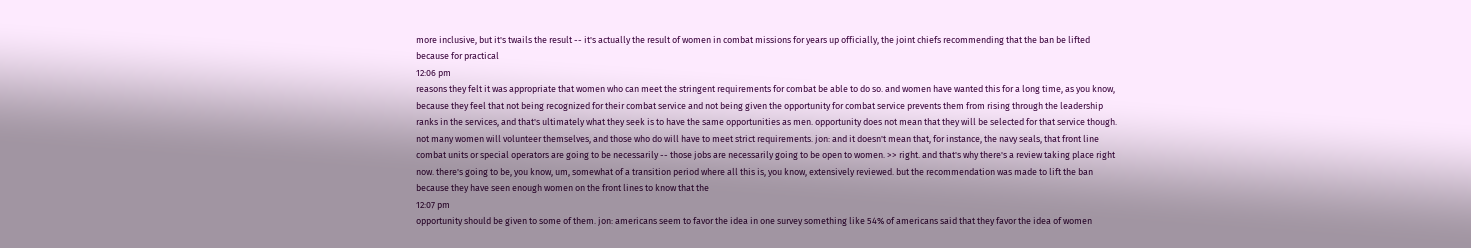more inclusive, but it's twails the result -- it's actually the result of women in combat missions for years up officially, the joint chiefs recommending that the ban be lifted because for practical
12:06 pm
reasons they felt it was appropriate that women who can meet the stringent requirements for combat be able to do so. and women have wanted this for a long time, as you know, because they feel that not being recognized for their combat service and not being given the opportunity for combat service prevents them from rising through the leadership ranks in the services, and that's ultimately what they seek is to have the same opportunities as men. opportunity does not mean that they will be selected for that service though. not many women will volunteer themselves, and those who do will have to meet strict requirements. jon: and it doesn't mean that, for instance, the navy seals, that front line combat units or special operators are going to be necessarily -- those jobs are necessarily going to be open to women. >> right. and that's why there's a review taking place right now. there's going to be, you know, um, somewhat of a transition period where all this is, you know, extensively reviewed. but the recommendation was made to lift the ban because they have seen enough women on the front lines to know that the
12:07 pm
opportunity should be given to some of them. jon: americans seem to favor the idea in one survey something like 54% of americans said that they favor the idea of women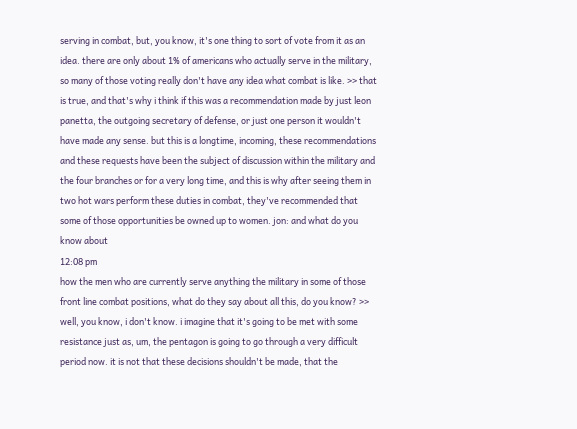serving in combat, but, you know, it's one thing to sort of vote from it as an idea. there are only about 1% of americans who actually serve in the military, so many of those voting really don't have any idea what combat is like. >> that is true, and that's why i think if this was a recommendation made by just leon panetta, the outgoing secretary of defense, or just one person it wouldn't have made any sense. but this is a longtime, incoming, these recommendations and these requests have been the subject of discussion within the military and the four branches or for a very long time, and this is why after seeing them in two hot wars perform these duties in combat, they've recommended that some of those opportunities be owned up to women. jon: and what do you know about
12:08 pm
how the men who are currently serve anything the military in some of those front line combat positions, what do they say about all this, do you know? >> well, you know, i don't know. i imagine that it's going to be met with some resistance just as, um, the pentagon is going to go through a very difficult period now. it is not that these decisions shouldn't be made, that the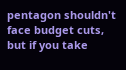pentagon shouldn't face budget cuts, but if you take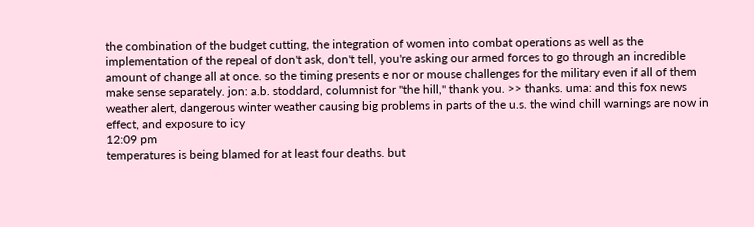the combination of the budget cutting, the integration of women into combat operations as well as the implementation of the repeal of don't ask, don't tell, you're asking our armed forces to go through an incredible amount of change all at once. so the timing presents e nor or mouse challenges for the military even if all of them make sense separately. jon: a.b. stoddard, columnist for "the hill," thank you. >> thanks. uma: and this fox news weather alert, dangerous winter weather causing big problems in parts of the u.s. the wind chill warnings are now in effect, and exposure to icy
12:09 pm
temperatures is being blamed for at least four deaths. but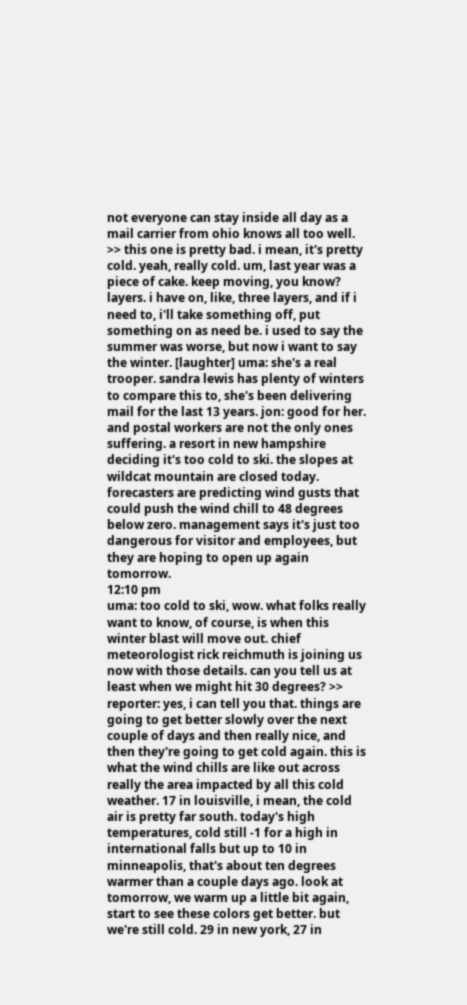not everyone can stay inside all day as a mail carrier from ohio knows all too well. >> this one is pretty bad. i mean, it's pretty cold. yeah, really cold. um, last year was a piece of cake. keep moving, you know? layers. i have on, like, three layers, and if i need to, i'll take something off, put something on as need be. i used to say the summer was worse, but now i want to say the winter. [laughter] uma: she's a real trooper. sandra lewis has plenty of winters to compare this to, she's been delivering mail for the last 13 years. jon: good for her. and postal workers are not the only ones suffering. a resort in new hampshire deciding it's too cold to ski. the slopes at wildcat mountain are closed today. forecasters are predicting wind gusts that could push the wind chill to 48 degrees below zero. management says it's just too dangerous for visitor and employees, but they are hoping to open up again tomorrow.
12:10 pm
uma: too cold to ski, wow. what folks really want to know, of course, is when this winter blast will move out. chief meteorologist rick reichmuth is joining us now with those details. can you tell us at least when we might hit 30 degrees? >> reporter: yes, i can tell you that. things are going to get better slowly over the next couple of days and then really nice, and then they're going to get cold again. this is what the wind chills are like out across really the area impacted by all this cold weather. 17 in louisville, i mean, the cold air is pretty far south. today's high temperatures, cold still -1 for a high in international falls but up to 10 in minneapolis, that's about ten degrees warmer than a couple days ago. look at tomorrow, we warm up a little bit again, start to see these colors get better. but we're still cold. 29 in new york, 27 in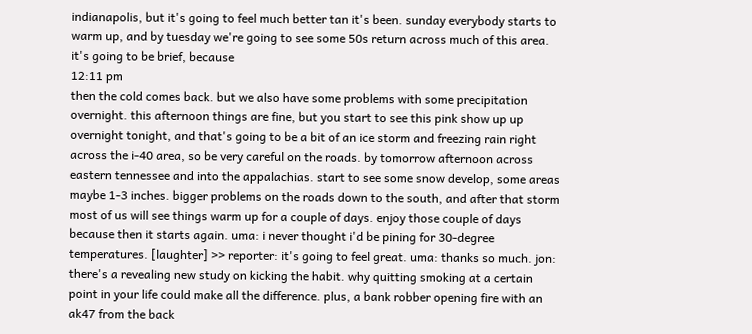indianapolis, but it's going to feel much better tan it's been. sunday everybody starts to warm up, and by tuesday we're going to see some 50s return across much of this area. it's going to be brief, because
12:11 pm
then the cold comes back. but we also have some problems with some precipitation overnight. this afternoon things are fine, but you start to see this pink show up up overnight tonight, and that's going to be a bit of an ice storm and freezing rain right across the i-40 area, so be very careful on the roads. by tomorrow afternoon across eastern tennessee and into the appalachias. start to see some snow develop, some areas maybe 1-3 inches. bigger problems on the roads down to the south, and after that storm most of us will see things warm up for a couple of days. enjoy those couple of days because then it starts again. uma: i never thought i'd be pining for 30-degree temperatures. [laughter] >> reporter: it's going to feel great. uma: thanks so much. jon: there's a revealing new study on kicking the habit. why quitting smoking at a certain point in your life could make all the difference. plus, a bank robber opening fire with an ak47 from the back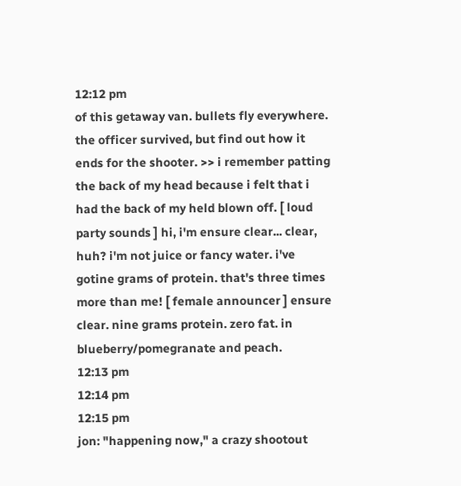12:12 pm
of this getaway van. bullets fly everywhere. the officer survived, but find out how it ends for the shooter. >> i remember patting the back of my head because i felt that i had the back of my held blown off. [ loud party sounds ] hi, i'm ensure clear... clear, huh? i'm not juice or fancy water. i've gotine grams of protein. that's three times more than me! [ female announcer ] ensure clear. nine grams protein. zero fat. in blueberry/pomegranate and peach.
12:13 pm
12:14 pm
12:15 pm
jon: "happening now," a crazy shootout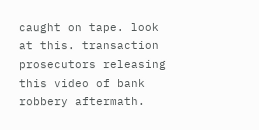caught on tape. look at this. transaction prosecutors releasing this video of bank robbery aftermath.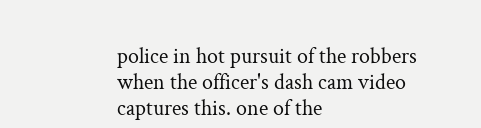police in hot pursuit of the robbers when the officer's dash cam video captures this. one of the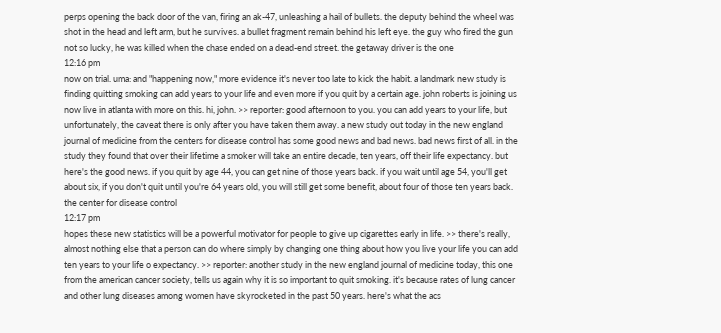perps opening the back door of the van, firing an ak-47, unleashing a hail of bullets. the deputy behind the wheel was shot in the head and left arm, but he survives. a bullet fragment remain behind his left eye. the guy who fired the gun not so lucky, he was killed when the chase ended on a dead-end street. the getaway driver is the one
12:16 pm
now on trial. uma: and "happening now," more evidence it's never too late to kick the habit. a landmark new study is finding quitting smoking can add years to your life and even more if you quit by a certain age. john roberts is joining us now live in atlanta with more on this. hi, john. >> reporter: good afternoon to you. you can add years to your life, but unfortunately, the caveat there is only after you have taken them away. a new study out today in the new england journal of medicine from the centers for disease control has some good news and bad news. bad news first of all. in the study they found that over their lifetime a smoker will take an entire decade, ten years, off their life expectancy. but here's the good news. if you quit by age 44, you can get nine of those years back. if you wait until age 54, you'll get about six, if you don't quit until you're 64 years old, you will still get some benefit, about four of those ten years back. the center for disease control
12:17 pm
hopes these new statistics will be a powerful motivator for people to give up cigarettes early in life. >> there's really, almost nothing else that a person can do where simply by changing one thing about how you live your life you can add ten years to your life o expectancy. >> reporter: another study in the new england journal of medicine today, this one from the american cancer society, tells us again why it is so important to quit smoking. it's because rates of lung cancer and other lung diseases among women have skyrocketed in the past 50 years. here's what the acs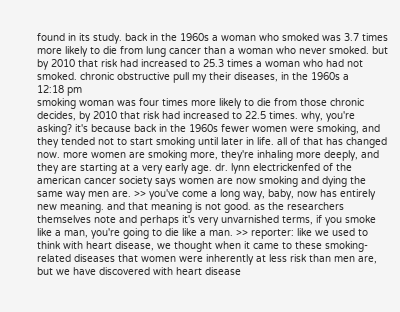found in its study. back in the 1960s a woman who smoked was 3.7 times more likely to die from lung cancer than a woman who never smoked. but by 2010 that risk had increased to 25.3 times a woman who had not smoked. chronic obstructive pull my their diseases, in the 1960s a
12:18 pm
smoking woman was four times more likely to die from those chronic decides, by 2010 that risk had increased to 22.5 times. why, you're asking? it's because back in the 1960s fewer women were smoking, and they tended not to start smoking until later in life. all of that has changed now. more women are smoking more, they're inhaling more deeply, and they are starting at a very early age. dr. lynn electrickenfed of the american cancer society says women are now smoking and dying the same way men are. >> you've come a long way, baby, now has entirely new meaning. and that meaning is not good. as the researchers themselves note and perhaps it's very unvarnished terms, if you smoke like a man, you're going to die like a man. >> reporter: like we used to think with heart disease, we thought when it came to these smoking-related diseases that women were inherently at less risk than men are, but we have discovered with heart disease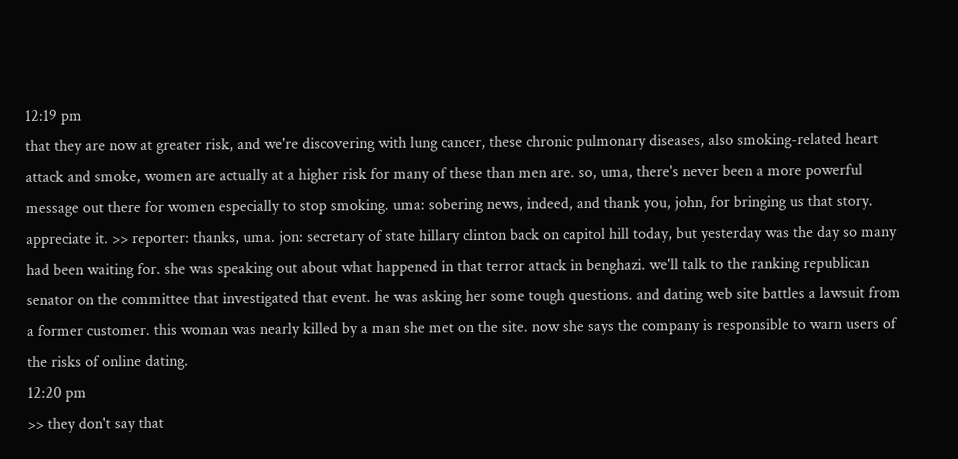12:19 pm
that they are now at greater risk, and we're discovering with lung cancer, these chronic pulmonary diseases, also smoking-related heart attack and smoke, women are actually at a higher risk for many of these than men are. so, uma, there's never been a more powerful message out there for women especially to stop smoking. uma: sobering news, indeed, and thank you, john, for bringing us that story. appreciate it. >> reporter: thanks, uma. jon: secretary of state hillary clinton back on capitol hill today, but yesterday was the day so many had been waiting for. she was speaking out about what happened in that terror attack in benghazi. we'll talk to the ranking republican senator on the committee that investigated that event. he was asking her some tough questions. and dating web site battles a lawsuit from a former customer. this woman was nearly killed by a man she met on the site. now she says the company is responsible to warn users of the risks of online dating.
12:20 pm
>> they don't say that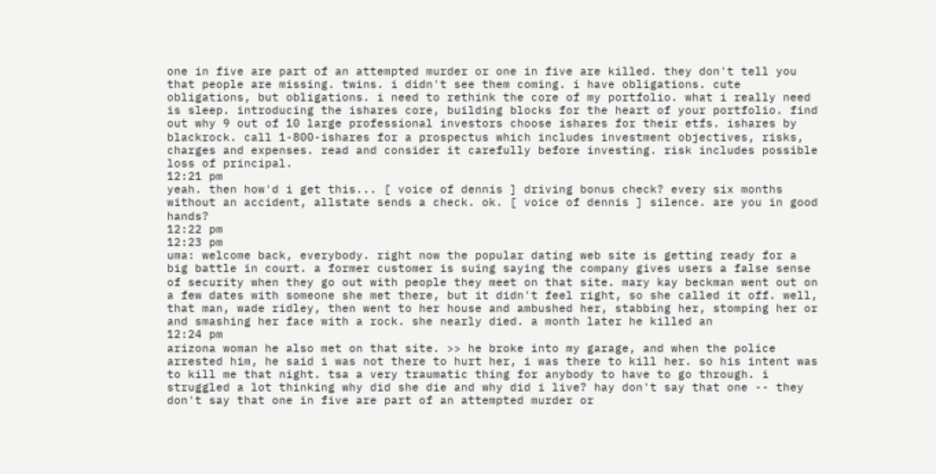one in five are part of an attempted murder or one in five are killed. they don't tell you that people are missing. twins. i didn't see them coming. i have obligations. cute obligations, but obligations. i need to rethink the core of my portfolio. what i really need is sleep. introducing the ishares core, building blocks for the heart of your portfolio. find out why 9 out of 10 large professional investors choose ishares for their etfs. ishares by blackrock. call 1-800-ishares for a prospectus which includes investment objectives, risks, charges and expenses. read and consider it carefully before investing. risk includes possible loss of principal.
12:21 pm
yeah. then how'd i get this... [ voice of dennis ] driving bonus check? every six months without an accident, allstate sends a check. ok. [ voice of dennis ] silence. are you in good hands?
12:22 pm
12:23 pm
uma: welcome back, everybody. right now the popular dating web site is getting ready for a big battle in court. a former customer is suing saying the company gives users a false sense of security when they go out with people they meet on that site. mary kay beckman went out on a few dates with someone she met there, but it didn't feel right, so she called it off. well, that man, wade ridley, then went to her house and ambushed her, stabbing her, stomping her or and smashing her face with a rock. she nearly died. a month later he killed an
12:24 pm
arizona woman he also met on that site. >> he broke into my garage, and when the police arrested him, he said i was not there to hurt her, i was there to kill her. so his intent was to kill me that night. tsa a very traumatic thing for anybody to have to go through. i struggled a lot thinking why did she die and why did i live? hay don't say that one -- they don't say that one in five are part of an attempted murder or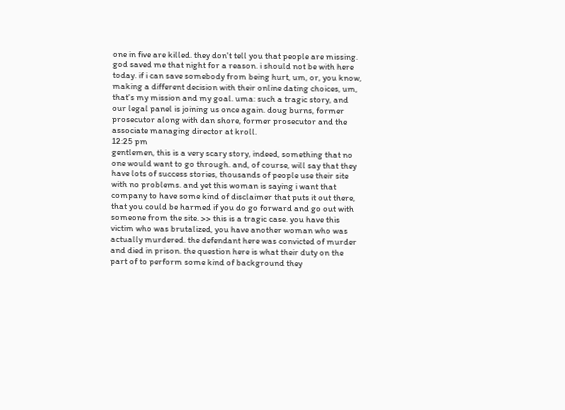one in five are killed. they don't tell you that people are missing. god saved me that night for a reason. i should not be with here today. if i can save somebody from being hurt, um, or, you know, making a different decision with their online dating choices, um, that's my mission and my goal. uma: such a tragic story, and our legal panel is joining us once again. doug burns, former prosecutor along with dan shore, former prosecutor and the associate managing director at kroll.
12:25 pm
gentlemen, this is a very scary story, indeed, something that no one would want to go through. and, of course, will say that they have lots of success stories, thousands of people use their site with no problems. and yet this woman is saying i want that company to have some kind of disclaimer that puts it out there, that you could be harmed if you do go forward and go out with someone from the site. >> this is a tragic case. you have this victim who was brutalized, you have another woman who was actually murdered. the defendant here was convicted of murder and died in prison. the question here is what their duty on the part of to perform some kind of background they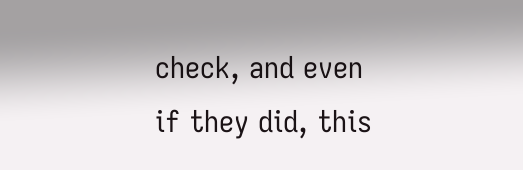check, and even if they did, this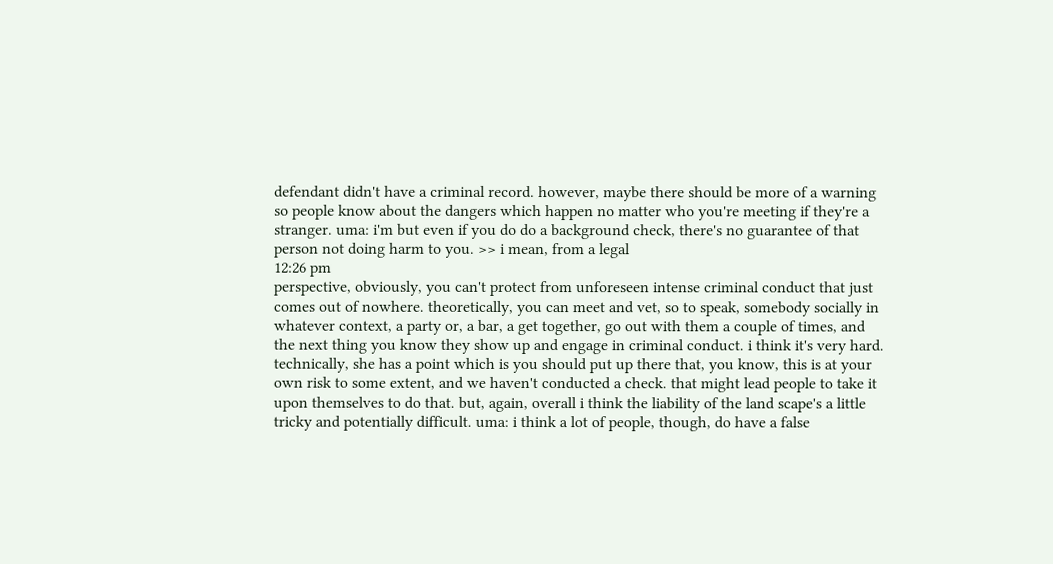defendant didn't have a criminal record. however, maybe there should be more of a warning so people know about the dangers which happen no matter who you're meeting if they're a stranger. uma: i'm but even if you do do a background check, there's no guarantee of that person not doing harm to you. >> i mean, from a legal
12:26 pm
perspective, obviously, you can't protect from unforeseen intense criminal conduct that just comes out of nowhere. theoretically, you can meet and vet, so to speak, somebody socially in whatever context, a party or, a bar, a get together, go out with them a couple of times, and the next thing you know they show up and engage in criminal conduct. i think it's very hard. technically, she has a point which is you should put up there that, you know, this is at your own risk to some extent, and we haven't conducted a check. that might lead people to take it upon themselves to do that. but, again, overall i think the liability of the land scape's a little tricky and potentially difficult. uma: i think a lot of people, though, do have a false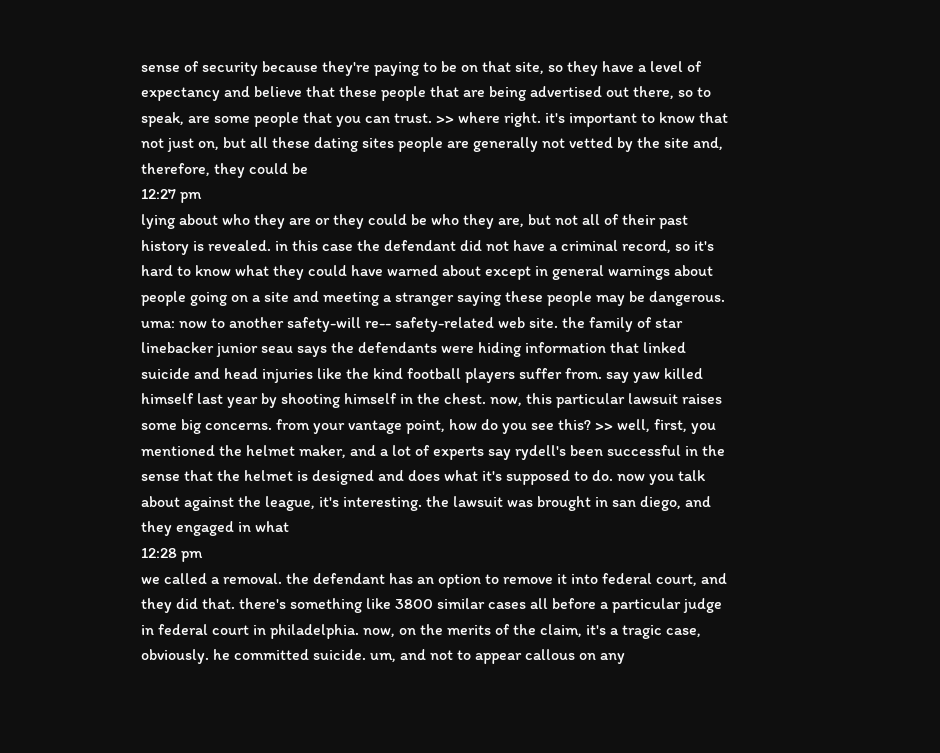sense of security because they're paying to be on that site, so they have a level of expectancy and believe that these people that are being advertised out there, so to speak, are some people that you can trust. >> where right. it's important to know that not just on, but all these dating sites people are generally not vetted by the site and, therefore, they could be
12:27 pm
lying about who they are or they could be who they are, but not all of their past history is revealed. in this case the defendant did not have a criminal record, so it's hard to know what they could have warned about except in general warnings about people going on a site and meeting a stranger saying these people may be dangerous. uma: now to another safety-will re-- safety-related web site. the family of star linebacker junior seau says the defendants were hiding information that linked suicide and head injuries like the kind football players suffer from. say yaw killed himself last year by shooting himself in the chest. now, this particular lawsuit raises some big concerns. from your vantage point, how do you see this? >> well, first, you mentioned the helmet maker, and a lot of experts say rydell's been successful in the sense that the helmet is designed and does what it's supposed to do. now you talk about against the league, it's interesting. the lawsuit was brought in san diego, and they engaged in what
12:28 pm
we called a removal. the defendant has an option to remove it into federal court, and they did that. there's something like 3800 similar cases all before a particular judge in federal court in philadelphia. now, on the merits of the claim, it's a tragic case, obviously. he committed suicide. um, and not to appear callous on any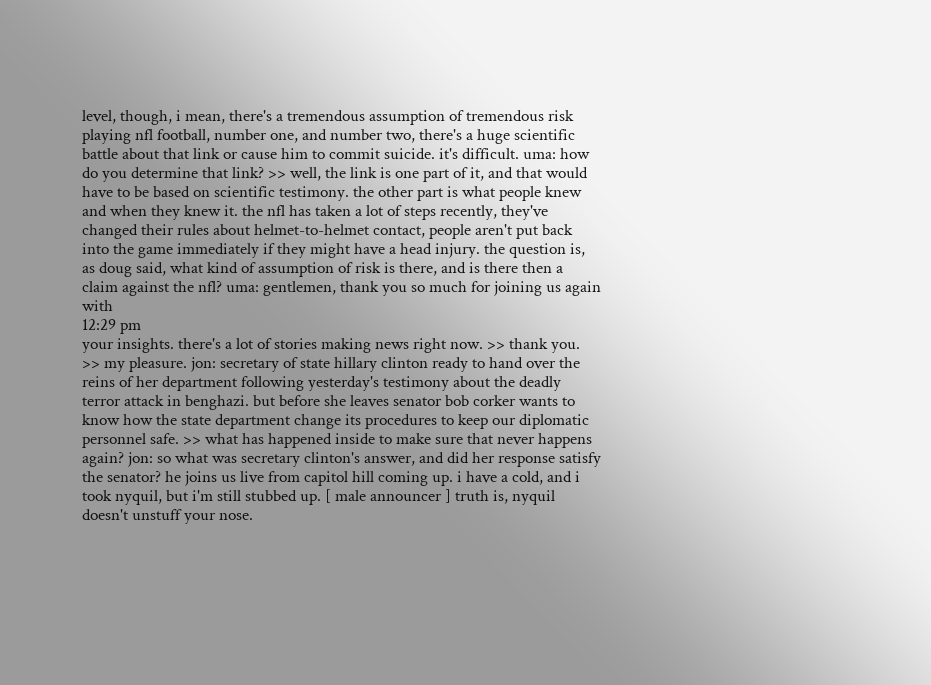level, though, i mean, there's a tremendous assumption of tremendous risk playing nfl football, number one, and number two, there's a huge scientific battle about that link or cause him to commit suicide. it's difficult. uma: how do you determine that link? >> well, the link is one part of it, and that would have to be based on scientific testimony. the other part is what people knew and when they knew it. the nfl has taken a lot of steps recently, they've changed their rules about helmet-to-helmet contact, people aren't put back into the game immediately if they might have a head injury. the question is, as doug said, what kind of assumption of risk is there, and is there then a claim against the nfl? uma: gentlemen, thank you so much for joining us again with
12:29 pm
your insights. there's a lot of stories making news right now. >> thank you. >> my pleasure. jon: secretary of state hillary clinton ready to hand over the reins of her department following yesterday's testimony about the deadly terror attack in benghazi. but before she leaves senator bob corker wants to know how the state department change its procedures to keep our diplomatic personnel safe. >> what has happened inside to make sure that never happens again? jon: so what was secretary clinton's answer, and did her response satisfy the senator? he joins us live from capitol hill coming up. i have a cold, and i took nyquil, but i'm still stubbed up. [ male announcer ] truth is, nyquil doesn't unstuff your nose.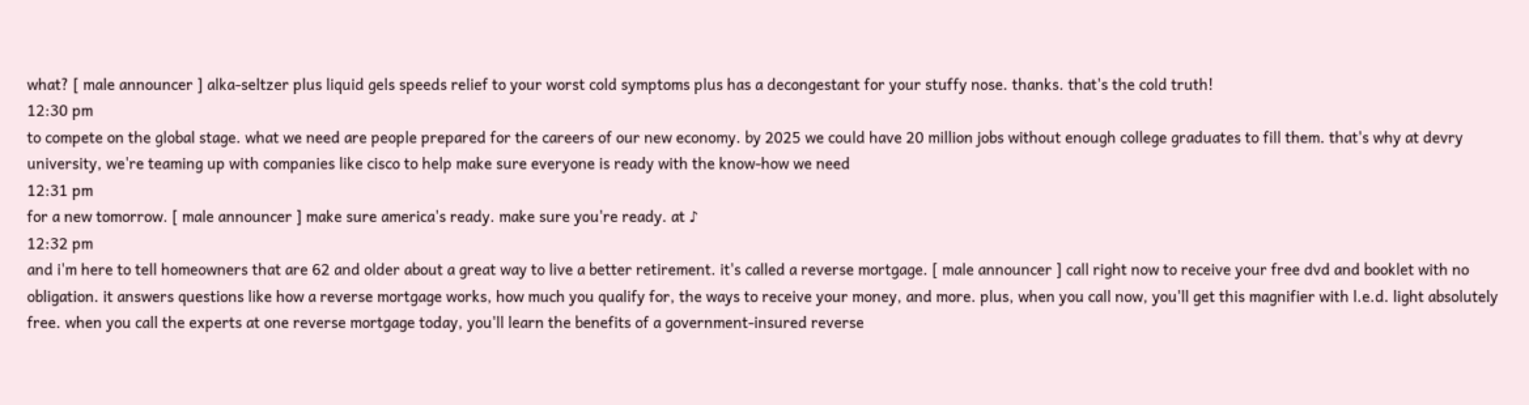what? [ male announcer ] alka-seltzer plus liquid gels speeds relief to your worst cold symptoms plus has a decongestant for your stuffy nose. thanks. that's the cold truth!
12:30 pm
to compete on the global stage. what we need are people prepared for the careers of our new economy. by 2025 we could have 20 million jobs without enough college graduates to fill them. that's why at devry university, we're teaming up with companies like cisco to help make sure everyone is ready with the know-how we need
12:31 pm
for a new tomorrow. [ male announcer ] make sure america's ready. make sure you're ready. at ♪
12:32 pm
and i'm here to tell homeowners that are 62 and older about a great way to live a better retirement. it's called a reverse mortgage. [ male announcer ] call right now to receive your free dvd and booklet with no obligation. it answers questions like how a reverse mortgage works, how much you qualify for, the ways to receive your money, and more. plus, when you call now, you'll get this magnifier with l.e.d. light absolutely free. when you call the experts at one reverse mortgage today, you'll learn the benefits of a government-insured reverse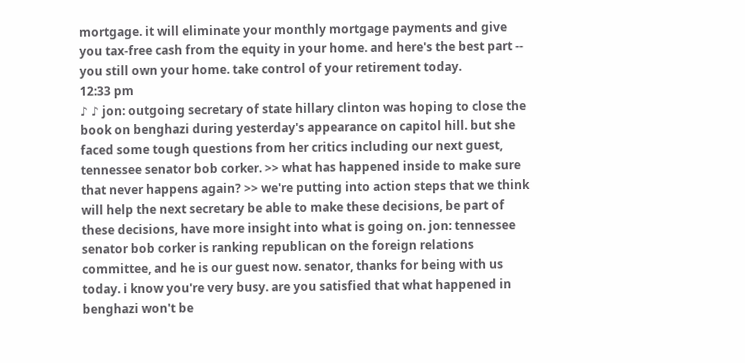mortgage. it will eliminate your monthly mortgage payments and give you tax-free cash from the equity in your home. and here's the best part -- you still own your home. take control of your retirement today.
12:33 pm
♪ ♪ jon: outgoing secretary of state hillary clinton was hoping to close the book on benghazi during yesterday's appearance on capitol hill. but she faced some tough questions from her critics including our next guest, tennessee senator bob corker. >> what has happened inside to make sure that never happens again? >> we're putting into action steps that we think will help the next secretary be able to make these decisions, be part of these decisions, have more insight into what is going on. jon: tennessee senator bob corker is ranking republican on the foreign relations committee, and he is our guest now. senator, thanks for being with us today. i know you're very busy. are you satisfied that what happened in benghazi won't be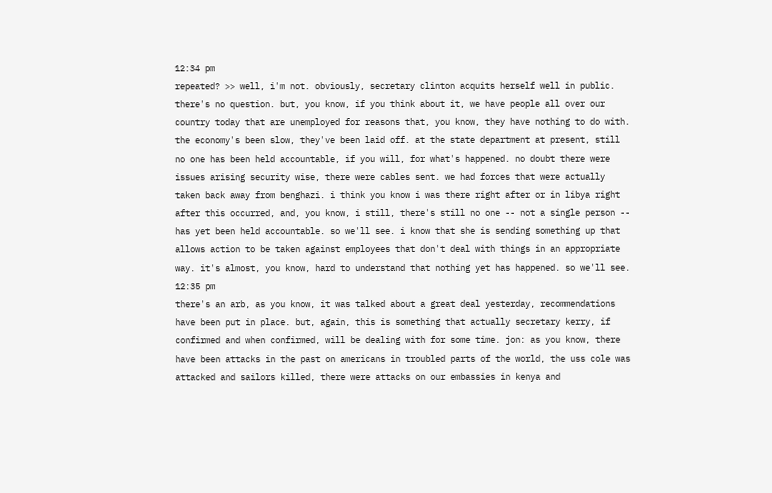12:34 pm
repeated? >> well, i'm not. obviously, secretary clinton acquits herself well in public. there's no question. but, you know, if you think about it, we have people all over our country today that are unemployed for reasons that, you know, they have nothing to do with. the economy's been slow, they've been laid off. at the state department at present, still no one has been held accountable, if you will, for what's happened. no doubt there were issues arising security wise, there were cables sent. we had forces that were actually taken back away from benghazi. i think you know i was there right after or in libya right after this occurred, and, you know, i still, there's still no one -- not a single person -- has yet been held accountable. so we'll see. i know that she is sending something up that allows action to be taken against employees that don't deal with things in an appropriate way. it's almost, you know, hard to understand that nothing yet has happened. so we'll see.
12:35 pm
there's an arb, as you know, it was talked about a great deal yesterday, recommendations have been put in place. but, again, this is something that actually secretary kerry, if confirmed and when confirmed, will be dealing with for some time. jon: as you know, there have been attacks in the past on americans in troubled parts of the world, the uss cole was attacked and sailors killed, there were attacks on our embassies in kenya and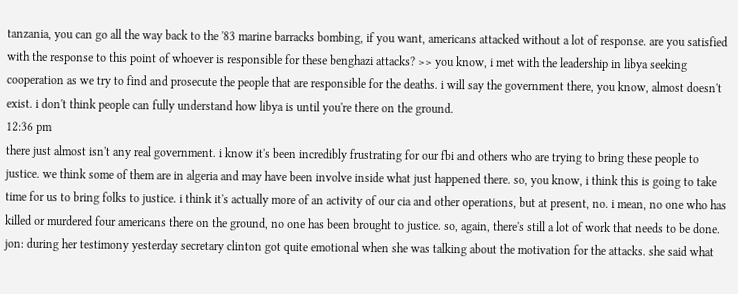tanzania, you can go all the way back to the '83 marine barracks bombing, if you want, americans attacked without a lot of response. are you satisfied with the response to this point of whoever is responsible for these benghazi attacks? >> you know, i met with the leadership in libya seeking cooperation as we try to find and prosecute the people that are responsible for the deaths. i will say the government there, you know, almost doesn't exist. i don't think people can fully understand how libya is until you're there on the ground.
12:36 pm
there just almost isn't any real government. i know it's been incredibly frustrating for our fbi and others who are trying to bring these people to justice. we think some of them are in algeria and may have been involve inside what just happened there. so, you know, i think this is going to take time for us to bring folks to justice. i think it's actually more of an activity of our cia and other operations, but at present, no. i mean, no one who has killed or murdered four americans there on the ground, no one has been brought to justice. so, again, there's still a lot of work that needs to be done. jon: during her testimony yesterday secretary clinton got quite emotional when she was talking about the motivation for the attacks. she said what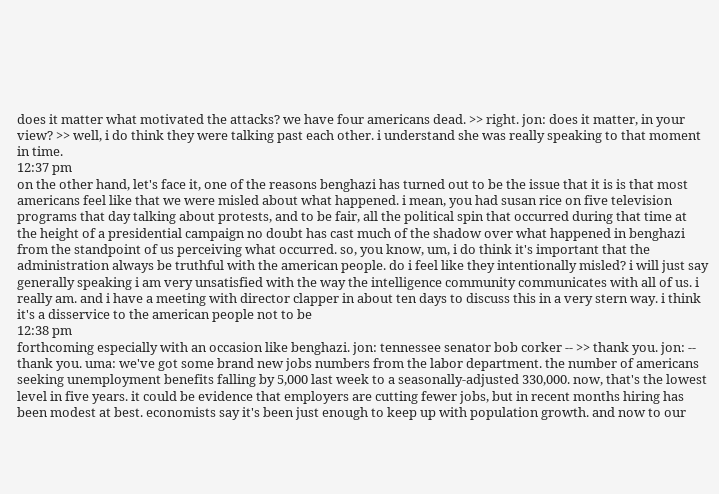does it matter what motivated the attacks? we have four americans dead. >> right. jon: does it matter, in your view? >> well, i do think they were talking past each other. i understand she was really speaking to that moment in time.
12:37 pm
on the other hand, let's face it, one of the reasons benghazi has turned out to be the issue that it is is that most americans feel like that we were misled about what happened. i mean, you had susan rice on five television programs that day talking about protests, and to be fair, all the political spin that occurred during that time at the height of a presidential campaign no doubt has cast much of the shadow over what happened in benghazi from the standpoint of us perceiving what occurred. so, you know, um, i do think it's important that the administration always be truthful with the american people. do i feel like they intentionally misled? i will just say generally speaking i am very unsatisfied with the way the intelligence community communicates with all of us. i really am. and i have a meeting with director clapper in about ten days to discuss this in a very stern way. i think it's a disservice to the american people not to be
12:38 pm
forthcoming especially with an occasion like benghazi. jon: tennessee senator bob corker -- >> thank you. jon: -- thank you. uma: we've got some brand new jobs numbers from the labor department. the number of americans seeking unemployment benefits falling by 5,000 last week to a seasonally-adjusted 330,000. now, that's the lowest level in five years. it could be evidence that employers are cutting fewer jobs, but in recent months hiring has been modest at best. economists say it's been just enough to keep up with population growth. and now to our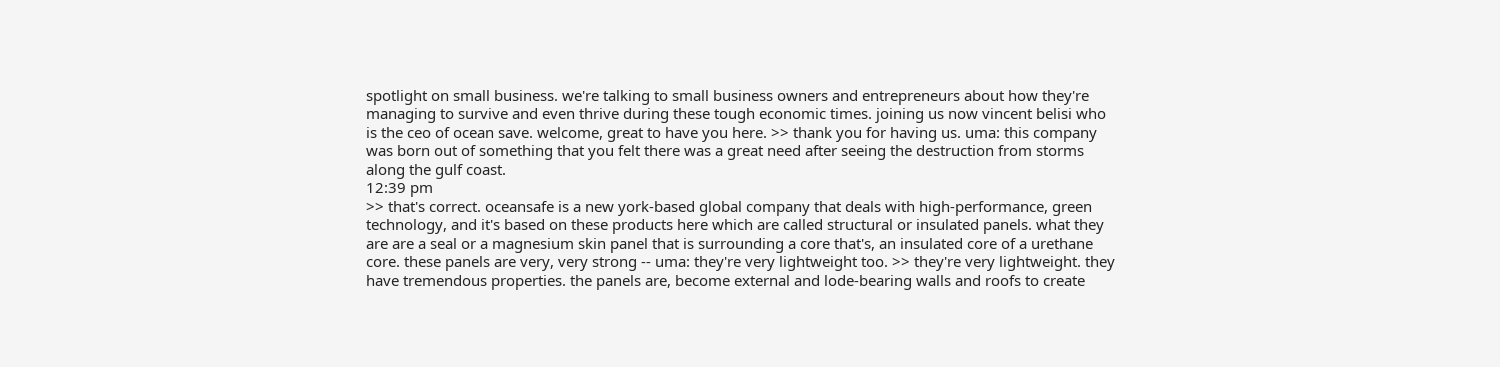spotlight on small business. we're talking to small business owners and entrepreneurs about how they're managing to survive and even thrive during these tough economic times. joining us now vincent belisi who is the ceo of ocean save. welcome, great to have you here. >> thank you for having us. uma: this company was born out of something that you felt there was a great need after seeing the destruction from storms along the gulf coast.
12:39 pm
>> that's correct. oceansafe is a new york-based global company that deals with high-performance, green technology, and it's based on these products here which are called structural or insulated panels. what they are are a seal or a magnesium skin panel that is surrounding a core that's, an insulated core of a urethane core. these panels are very, very strong -- uma: they're very lightweight too. >> they're very lightweight. they have tremendous properties. the panels are, become external and lode-bearing walls and roofs to create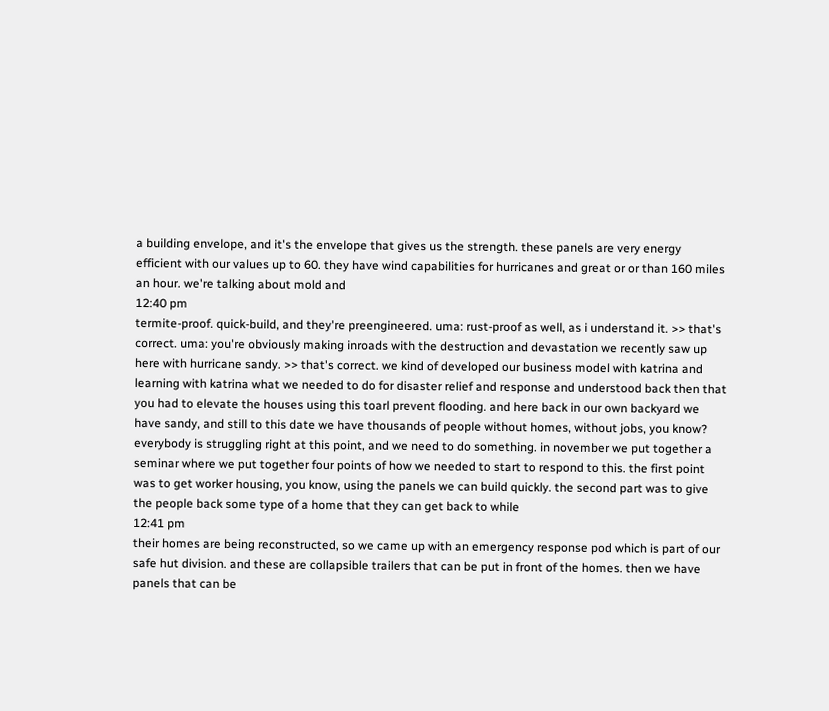a building envelope, and it's the envelope that gives us the strength. these panels are very energy efficient with our values up to 60. they have wind capabilities for hurricanes and great or or than 160 miles an hour. we're talking about mold and
12:40 pm
termite-proof. quick-build, and they're preengineered. uma: rust-proof as well, as i understand it. >> that's correct. uma: you're obviously making inroads with the destruction and devastation we recently saw up here with hurricane sandy. >> that's correct. we kind of developed our business model with katrina and learning with katrina what we needed to do for disaster relief and response and understood back then that you had to elevate the houses using this toarl prevent flooding. and here back in our own backyard we have sandy, and still to this date we have thousands of people without homes, without jobs, you know? everybody is struggling right at this point, and we need to do something. in november we put together a seminar where we put together four points of how we needed to start to respond to this. the first point was to get worker housing, you know, using the panels we can build quickly. the second part was to give the people back some type of a home that they can get back to while
12:41 pm
their homes are being reconstructed, so we came up with an emergency response pod which is part of our safe hut division. and these are collapsible trailers that can be put in front of the homes. then we have panels that can be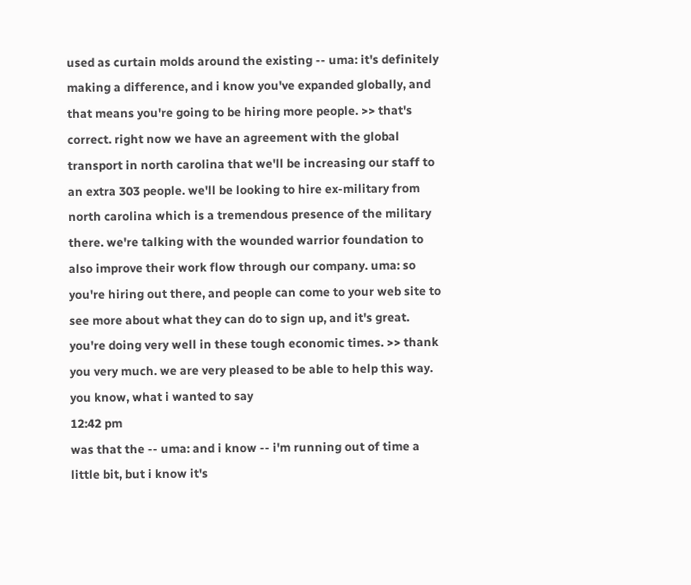used as curtain molds around the existing -- uma: it's definitely making a difference, and i know you've expanded globally, and that means you're going to be hiring more people. >> that's correct. right now we have an agreement with the global transport in north carolina that we'll be increasing our staff to an extra 303 people. we'll be looking to hire ex-military from north carolina which is a tremendous presence of the military there. we're talking with the wounded warrior foundation to also improve their work flow through our company. uma: so you're hiring out there, and people can come to your web site to see more about what they can do to sign up, and it's great. you're doing very well in these tough economic times. >> thank you very much. we are very pleased to be able to help this way. you know, what i wanted to say
12:42 pm
was that the -- uma: and i know -- i'm running out of time a little bit, but i know it's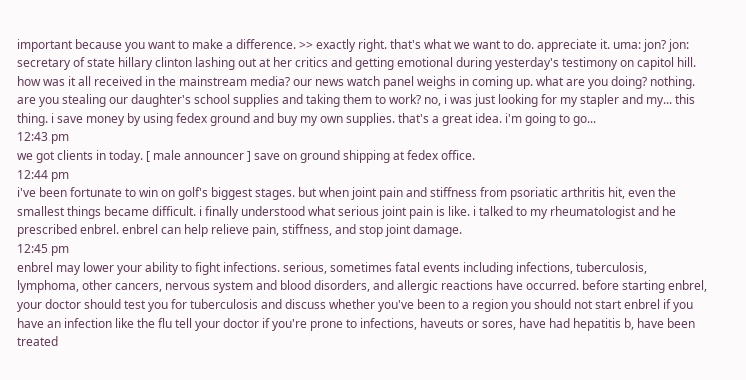important because you want to make a difference. >> exactly right. that's what we want to do. appreciate it. uma: jon? jon: secretary of state hillary clinton lashing out at her critics and getting emotional during yesterday's testimony on capitol hill. how was it all received in the mainstream media? our news watch panel weighs in coming up. what are you doing? nothing. are you stealing our daughter's school supplies and taking them to work? no, i was just looking for my stapler and my... this thing. i save money by using fedex ground and buy my own supplies. that's a great idea. i'm going to go...
12:43 pm
we got clients in today. [ male announcer ] save on ground shipping at fedex office.
12:44 pm
i've been fortunate to win on golf's biggest stages. but when joint pain and stiffness from psoriatic arthritis hit, even the smallest things became difficult. i finally understood what serious joint pain is like. i talked to my rheumatologist and he prescribed enbrel. enbrel can help relieve pain, stiffness, and stop joint damage.
12:45 pm
enbrel may lower your ability to fight infections. serious, sometimes fatal events including infections, tuberculosis, lymphoma, other cancers, nervous system and blood disorders, and allergic reactions have occurred. before starting enbrel, your doctor should test you for tuberculosis and discuss whether you've been to a region you should not start enbrel if you have an infection like the flu tell your doctor if you're prone to infections, haveuts or sores, have had hepatitis b, have been treated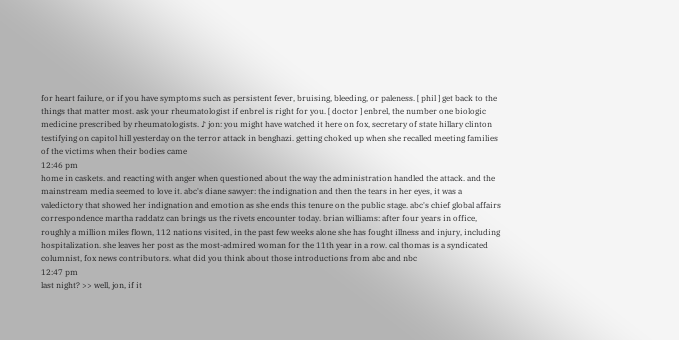for heart failure, or if you have symptoms such as persistent fever, bruising, bleeding, or paleness. [ phil ] get back to the things that matter most. ask your rheumatologist if enbrel is right for you. [ doctor ] enbrel, the number one biologic medicine prescribed by rheumatologists. ♪ jon: you might have watched it here on fox, secretary of state hillary clinton testifying on capitol hill yesterday on the terror attack in benghazi. getting choked up when she recalled meeting families of the victims when their bodies came
12:46 pm
home in caskets. and reacting with anger when questioned about the way the administration handled the attack. and the mainstream media seemed to love it. abc's diane sawyer: the indignation and then the tears in her eyes, it was a valedictory that showed her indignation and emotion as she ends this tenure on the public stage. abc's chief global affairs correspondence martha raddatz can brings us the rivets encounter today. brian williams: after four years in office, roughly a million miles flown, 112 nations visited, in the past few weeks alone she has fought illness and injury, including hospitalization. she leaves her post as the most-admired woman for the 11th year in a row. cal thomas is a syndicated columnist, fox news contributors. what did you think about those introductions from abc and nbc
12:47 pm
last night? >> well, jon, if it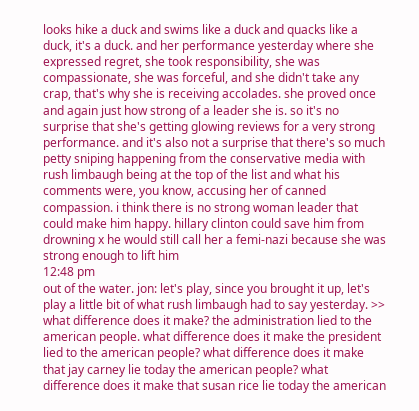looks hike a duck and swims like a duck and quacks like a duck, it's a duck. and her performance yesterday where she expressed regret, she took responsibility, she was compassionate, she was forceful, and she didn't take any crap, that's why she is receiving accolades. she proved once and again just how strong of a leader she is. so it's no surprise that she's getting glowing reviews for a very strong performance. and it's also not a surprise that there's so much petty sniping happening from the conservative media with rush limbaugh being at the top of the list and what his comments were, you know, accusing her of canned compassion. i think there is no strong woman leader that could make him happy. hillary clinton could save him from drowning x he would still call her a femi-nazi because she was strong enough to lift him
12:48 pm
out of the water. jon: let's play, since you brought it up, let's play a little bit of what rush limbaugh had to say yesterday. >> what difference does it make? the administration lied to the american people. what difference does it make the president lied to the american people? what difference does it make that jay carney lie today the american people? what difference does it make that susan rice lie today the american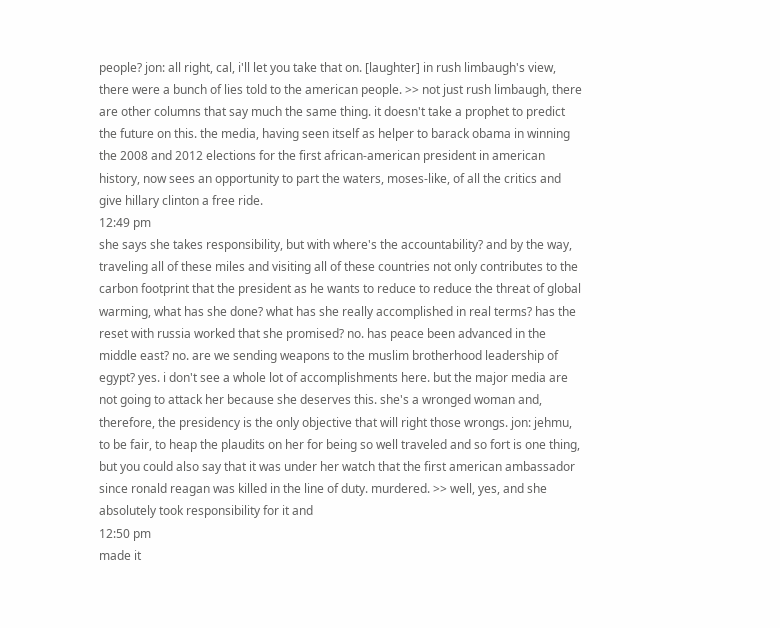people? jon: all right, cal, i'll let you take that on. [laughter] in rush limbaugh's view, there were a bunch of lies told to the american people. >> not just rush limbaugh, there are other columns that say much the same thing. it doesn't take a prophet to predict the future on this. the media, having seen itself as helper to barack obama in winning the 2008 and 2012 elections for the first african-american president in american history, now sees an opportunity to part the waters, moses-like, of all the critics and give hillary clinton a free ride.
12:49 pm
she says she takes responsibility, but with where's the accountability? and by the way, traveling all of these miles and visiting all of these countries not only contributes to the carbon footprint that the president as he wants to reduce to reduce the threat of global warming, what has she done? what has she really accomplished in real terms? has the reset with russia worked that she promised? no. has peace been advanced in the middle east? no. are we sending weapons to the muslim brotherhood leadership of egypt? yes. i don't see a whole lot of accomplishments here. but the major media are not going to attack her because she deserves this. she's a wronged woman and, therefore, the presidency is the only objective that will right those wrongs. jon: jehmu, to be fair, to heap the plaudits on her for being so well traveled and so fort is one thing, but you could also say that it was under her watch that the first american ambassador since ronald reagan was killed in the line of duty. murdered. >> well, yes, and she absolutely took responsibility for it and
12:50 pm
made it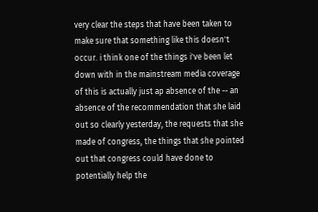very clear the steps that have been taken to make sure that something like this doesn't occur. i think one of the things i've been let down with in the mainstream media coverage of this is actually just ap absence of the -- an absence of the recommendation that she laid out so clearly yesterday, the requests that she made of congress, the things that she pointed out that congress could have done to potentially help the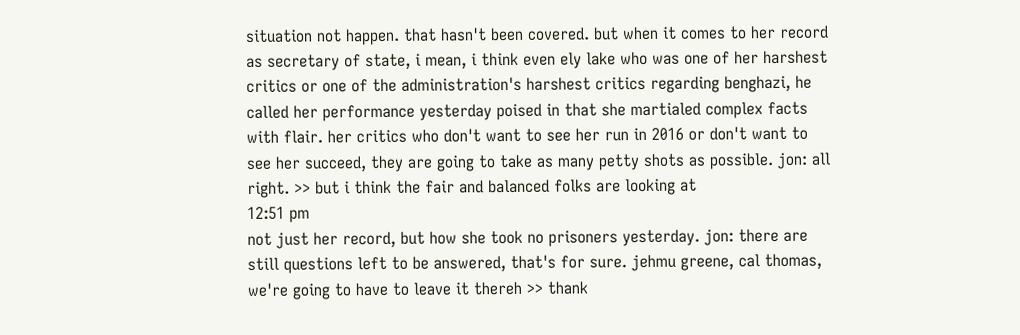situation not happen. that hasn't been covered. but when it comes to her record as secretary of state, i mean, i think even ely lake who was one of her harshest critics or one of the administration's harshest critics regarding benghazi, he called her performance yesterday poised in that she martialed complex facts with flair. her critics who don't want to see her run in 2016 or don't want to see her succeed, they are going to take as many petty shots as possible. jon: all right. >> but i think the fair and balanced folks are looking at
12:51 pm
not just her record, but how she took no prisoners yesterday. jon: there are still questions left to be answered, that's for sure. jehmu greene, cal thomas, we're going to have to leave it thereh >> thank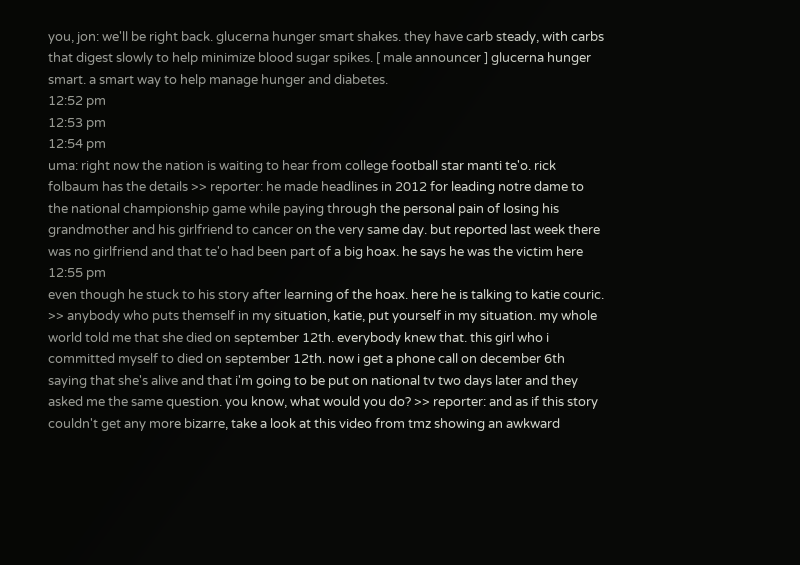you, jon: we'll be right back. glucerna hunger smart shakes. they have carb steady, with carbs that digest slowly to help minimize blood sugar spikes. [ male announcer ] glucerna hunger smart. a smart way to help manage hunger and diabetes.
12:52 pm
12:53 pm
12:54 pm
uma: right now the nation is waiting to hear from college football star manti te'o. rick folbaum has the details >> reporter: he made headlines in 2012 for leading notre dame to the national championship game while paying through the personal pain of losing his grandmother and his girlfriend to cancer on the very same day. but reported last week there was no girlfriend and that te'o had been part of a big hoax. he says he was the victim here
12:55 pm
even though he stuck to his story after learning of the hoax. here he is talking to katie couric. >> anybody who puts themself in my situation, katie, put yourself in my situation. my whole world told me that she died on september 12th. everybody knew that. this girl who i committed myself to died on september 12th. now i get a phone call on december 6th saying that she's alive and that i'm going to be put on national tv two days later and they asked me the same question. you know, what would you do? >> reporter: and as if this story couldn't get any more bizarre, take a look at this video from tmz showing an awkward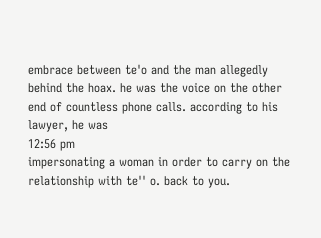embrace between te'o and the man allegedly behind the hoax. he was the voice on the other end of countless phone calls. according to his lawyer, he was
12:56 pm
impersonating a woman in order to carry on the relationship with te'' o. back to you.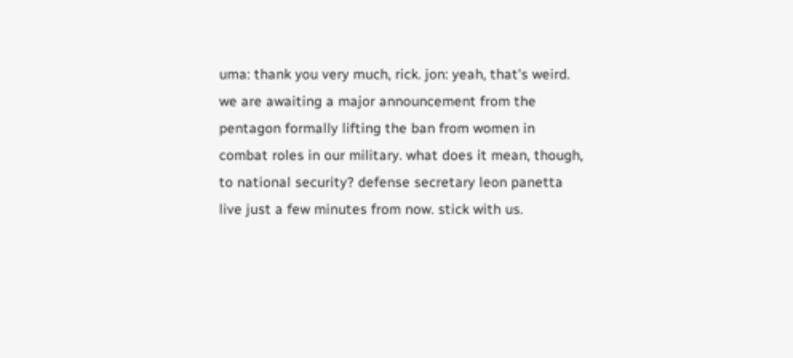uma: thank you very much, rick. jon: yeah, that's weird. we are awaiting a major announcement from the pentagon formally lifting the ban from women in combat roles in our military. what does it mean, though, to national security? defense secretary leon panetta live just a few minutes from now. stick with us.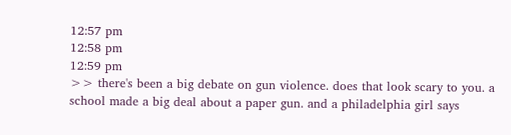12:57 pm
12:58 pm
12:59 pm
>> there's been a big debate on gun violence. does that look scary to you. a school made a big deal about a paper gun. and a philadelphia girl says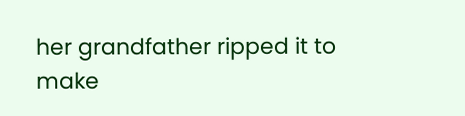her grandfather ripped it to make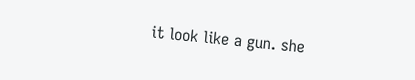it look like a gun. she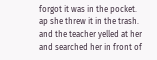forgot it was in the pocket. ap she threw it in the trash. and the teacher yelled at her and searched her in front of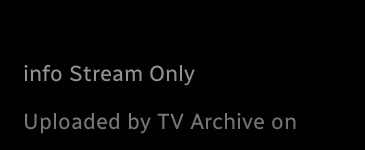info Stream Only

Uploaded by TV Archive on